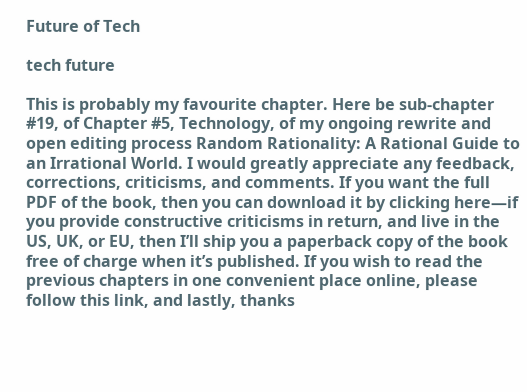Future of Tech

tech future

This is probably my favourite chapter. Here be sub-chapter #19, of Chapter #5, Technology, of my ongoing rewrite and open editing process Random Rationality: A Rational Guide to an Irrational World. I would greatly appreciate any feedback, corrections, criticisms, and comments. If you want the full PDF of the book, then you can download it by clicking here—if you provide constructive criticisms in return, and live in the US, UK, or EU, then I’ll ship you a paperback copy of the book free of charge when it’s published. If you wish to read the previous chapters in one convenient place online, please follow this link, and lastly, thanks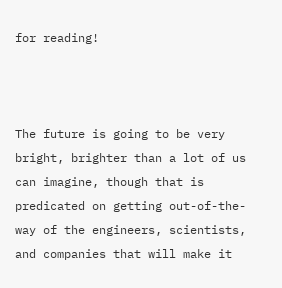for reading!



The future is going to be very bright, brighter than a lot of us can imagine, though that is predicated on getting out-of-the-way of the engineers, scientists, and companies that will make it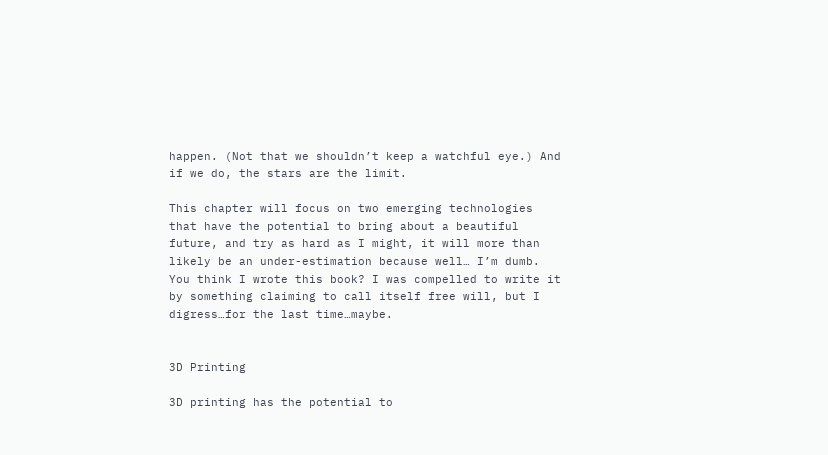happen. (Not that we shouldn’t keep a watchful eye.) And if we do, the stars are the limit.

This chapter will focus on two emerging technologies that have the potential to bring about a beautiful future, and try as hard as I might, it will more than likely be an under-estimation because well… I’m dumb. You think I wrote this book? I was compelled to write it by something claiming to call itself free will, but I digress…for the last time…maybe.


3D Printing

3D printing has the potential to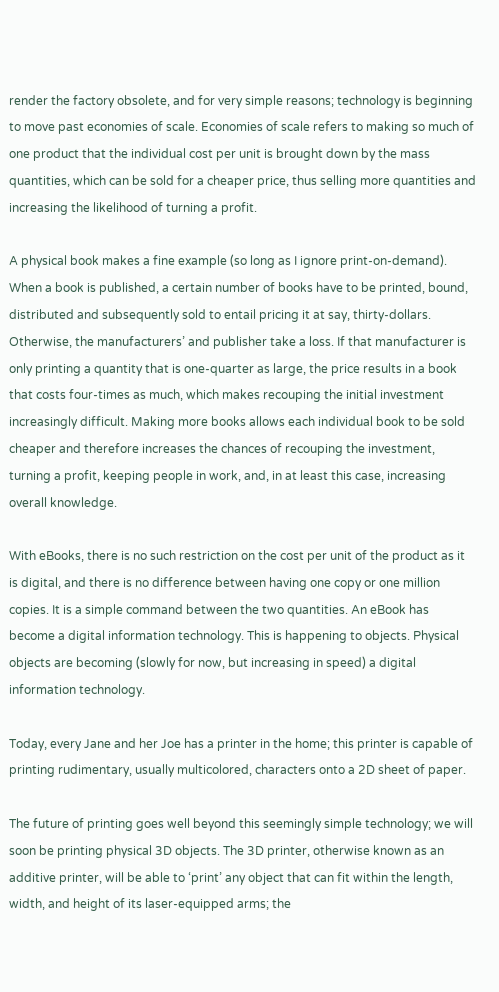render the factory obsolete, and for very simple reasons; technology is beginning to move past economies of scale. Economies of scale refers to making so much of one product that the individual cost per unit is brought down by the mass quantities, which can be sold for a cheaper price, thus selling more quantities and increasing the likelihood of turning a profit.

A physical book makes a fine example (so long as I ignore print-on-demand). When a book is published, a certain number of books have to be printed, bound, distributed and subsequently sold to entail pricing it at say, thirty-dollars. Otherwise, the manufacturers’ and publisher take a loss. If that manufacturer is only printing a quantity that is one-quarter as large, the price results in a book that costs four-times as much, which makes recouping the initial investment increasingly difficult. Making more books allows each individual book to be sold cheaper and therefore increases the chances of recouping the investment, turning a profit, keeping people in work, and, in at least this case, increasing overall knowledge.

With eBooks, there is no such restriction on the cost per unit of the product as it is digital, and there is no difference between having one copy or one million copies. It is a simple command between the two quantities. An eBook has become a digital information technology. This is happening to objects. Physical objects are becoming (slowly for now, but increasing in speed) a digital information technology.

Today, every Jane and her Joe has a printer in the home; this printer is capable of printing rudimentary, usually multicolored, characters onto a 2D sheet of paper.

The future of printing goes well beyond this seemingly simple technology; we will soon be printing physical 3D objects. The 3D printer, otherwise known as an additive printer, will be able to ‘print’ any object that can fit within the length, width, and height of its laser-equipped arms; the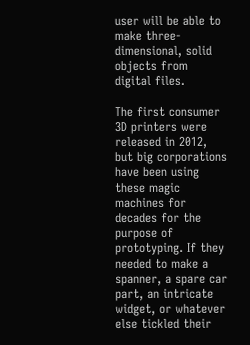user will be able to make three-dimensional, solid objects from digital files.

The first consumer 3D printers were released in 2012, but big corporations have been using these magic machines for decades for the purpose of prototyping. If they needed to make a spanner, a spare car part, an intricate widget, or whatever else tickled their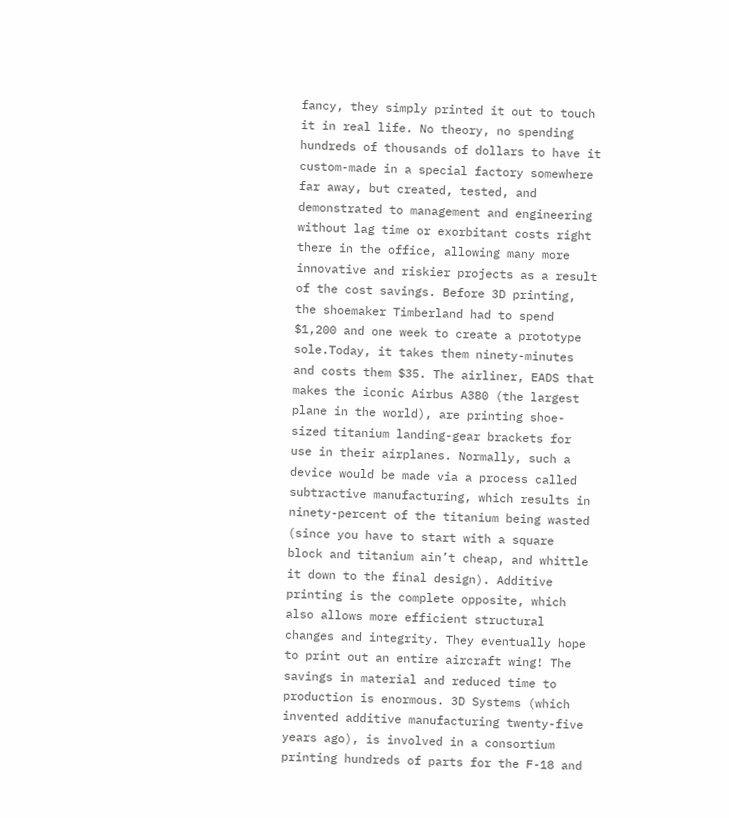fancy, they simply printed it out to touch it in real life. No theory, no spending hundreds of thousands of dollars to have it custom-made in a special factory somewhere far away, but created, tested, and demonstrated to management and engineering without lag time or exorbitant costs right there in the office, allowing many more innovative and riskier projects as a result of the cost savings. Before 3D printing, the shoemaker Timberland had to spend $1,200 and one week to create a prototype sole.Today, it takes them ninety-minutes and costs them $35. The airliner, EADS that makes the iconic Airbus A380 (the largest plane in the world), are printing shoe-sized titanium landing-gear brackets for use in their airplanes. Normally, such a device would be made via a process called subtractive manufacturing, which results in ninety-percent of the titanium being wasted (since you have to start with a square block and titanium ain’t cheap, and whittle it down to the final design). Additive printing is the complete opposite, which also allows more efficient structural changes and integrity. They eventually hope to print out an entire aircraft wing! The savings in material and reduced time to production is enormous. 3D Systems (which invented additive manufacturing twenty-five years ago), is involved in a consortium printing hundreds of parts for the F-18 and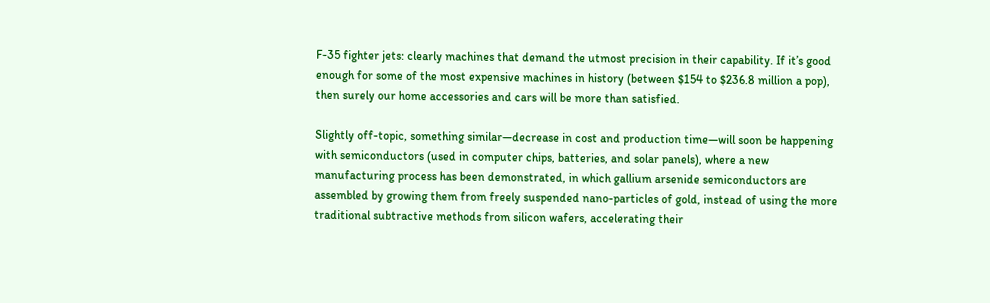F-35 fighter jets: clearly machines that demand the utmost precision in their capability. If it’s good enough for some of the most expensive machines in history (between $154 to $236.8 million a pop), then surely our home accessories and cars will be more than satisfied.

Slightly off-topic, something similar—decrease in cost and production time—will soon be happening with semiconductors (used in computer chips, batteries, and solar panels), where a new manufacturing process has been demonstrated, in which gallium arsenide semiconductors are assembled by growing them from freely suspended nano-particles of gold, instead of using the more traditional subtractive methods from silicon wafers, accelerating their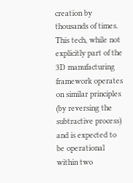creation by thousands of times. This tech, while not explicitly part of the 3D manufacturing framework operates on similar principles (by reversing the subtractive process) and is expected to be operational within two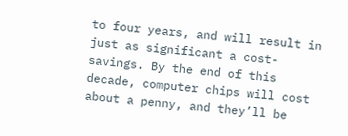to four years, and will result in just as significant a cost-savings. By the end of this decade, computer chips will cost about a penny, and they’ll be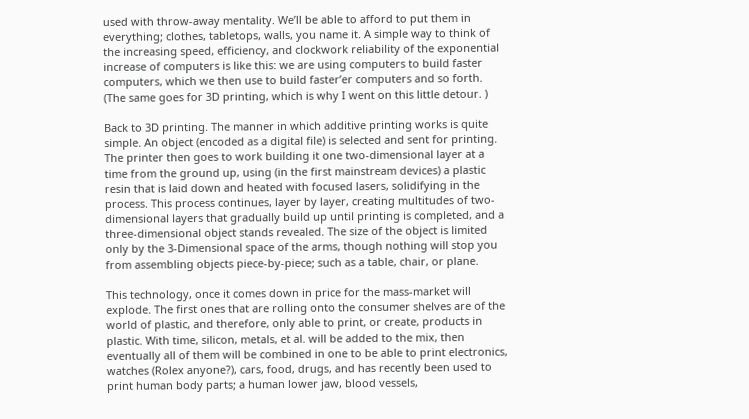used with throw-away mentality. We’ll be able to afford to put them in everything; clothes, tabletops, walls, you name it. A simple way to think of the increasing speed, efficiency, and clockwork reliability of the exponential increase of computers is like this: we are using computers to build faster computers, which we then use to build faster’er computers and so forth. (The same goes for 3D printing, which is why I went on this little detour. )

Back to 3D printing. The manner in which additive printing works is quite simple. An object (encoded as a digital file) is selected and sent for printing. The printer then goes to work building it one two-dimensional layer at a time from the ground up, using (in the first mainstream devices) a plastic resin that is laid down and heated with focused lasers, solidifying in the process. This process continues, layer by layer, creating multitudes of two-dimensional layers that gradually build up until printing is completed, and a three-dimensional object stands revealed. The size of the object is limited only by the 3-Dimensional space of the arms, though nothing will stop you from assembling objects piece-by-piece; such as a table, chair, or plane.

This technology, once it comes down in price for the mass-market will explode. The first ones that are rolling onto the consumer shelves are of the world of plastic, and therefore, only able to print, or create, products in plastic. With time, silicon, metals, et al. will be added to the mix, then eventually all of them will be combined in one to be able to print electronics, watches (Rolex anyone?), cars, food, drugs, and has recently been used to print human body parts; a human lower jaw, blood vessels,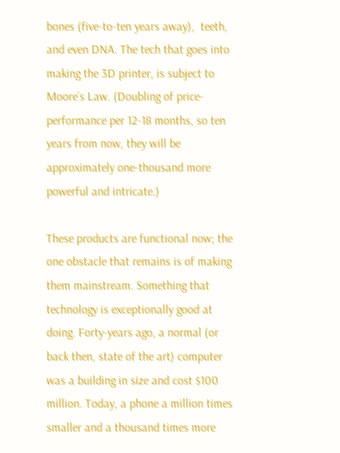bones (five-to-ten years away),  teeth, and even DNA. The tech that goes into making the 3D printer, is subject to Moore’s Law. (Doubling of price-performance per 12-18 months, so ten years from now, they will be approximately one-thousand more powerful and intricate.)

These products are functional now; the one obstacle that remains is of making them mainstream. Something that technology is exceptionally good at doing. Forty-years ago, a normal (or back then, state of the art) computer was a building in size and cost $100 million. Today, a phone a million times smaller and a thousand times more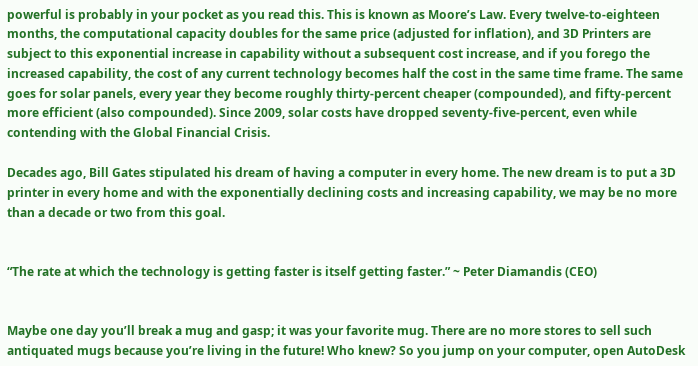powerful is probably in your pocket as you read this. This is known as Moore’s Law. Every twelve-to-eighteen months, the computational capacity doubles for the same price (adjusted for inflation), and 3D Printers are subject to this exponential increase in capability without a subsequent cost increase, and if you forego the increased capability, the cost of any current technology becomes half the cost in the same time frame. The same goes for solar panels, every year they become roughly thirty-percent cheaper (compounded), and fifty-percent more efficient (also compounded). Since 2009, solar costs have dropped seventy-five-percent, even while contending with the Global Financial Crisis.

Decades ago, Bill Gates stipulated his dream of having a computer in every home. The new dream is to put a 3D printer in every home and with the exponentially declining costs and increasing capability, we may be no more than a decade or two from this goal.


“The rate at which the technology is getting faster is itself getting faster.” ~ Peter Diamandis (CEO)


Maybe one day you’ll break a mug and gasp; it was your favorite mug. There are no more stores to sell such antiquated mugs because you’re living in the future! Who knew? So you jump on your computer, open AutoDesk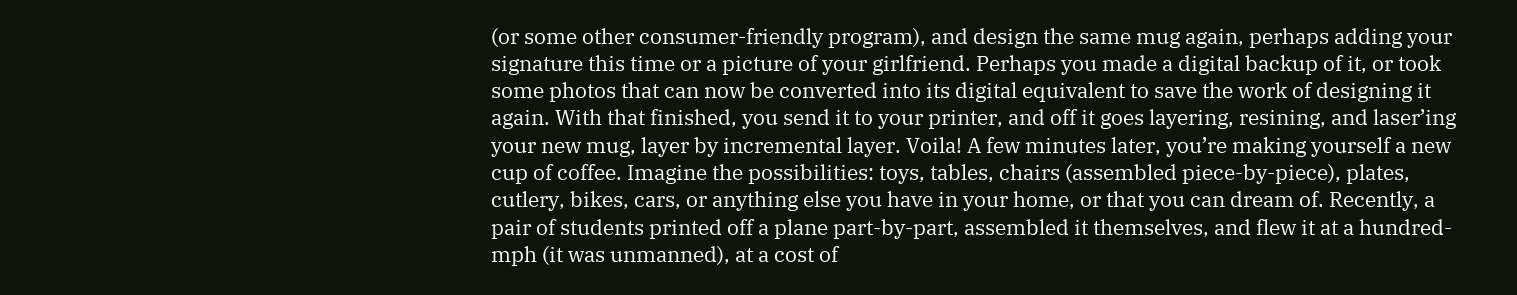(or some other consumer-friendly program), and design the same mug again, perhaps adding your signature this time or a picture of your girlfriend. Perhaps you made a digital backup of it, or took some photos that can now be converted into its digital equivalent to save the work of designing it again. With that finished, you send it to your printer, and off it goes layering, resining, and laser’ing your new mug, layer by incremental layer. Voila! A few minutes later, you’re making yourself a new cup of coffee. Imagine the possibilities: toys, tables, chairs (assembled piece-by-piece), plates, cutlery, bikes, cars, or anything else you have in your home, or that you can dream of. Recently, a pair of students printed off a plane part-by-part, assembled it themselves, and flew it at a hundred-mph (it was unmanned), at a cost of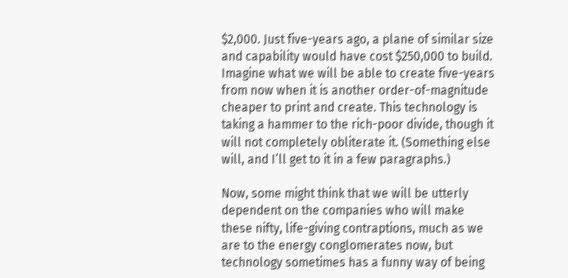$2,000. Just five-years ago, a plane of similar size and capability would have cost $250,000 to build. Imagine what we will be able to create five-years from now when it is another order-of-magnitude cheaper to print and create. This technology is taking a hammer to the rich-poor divide, though it will not completely obliterate it. (Something else will, and I’ll get to it in a few paragraphs.)

Now, some might think that we will be utterly dependent on the companies who will make these nifty, life-giving contraptions, much as we are to the energy conglomerates now, but technology sometimes has a funny way of being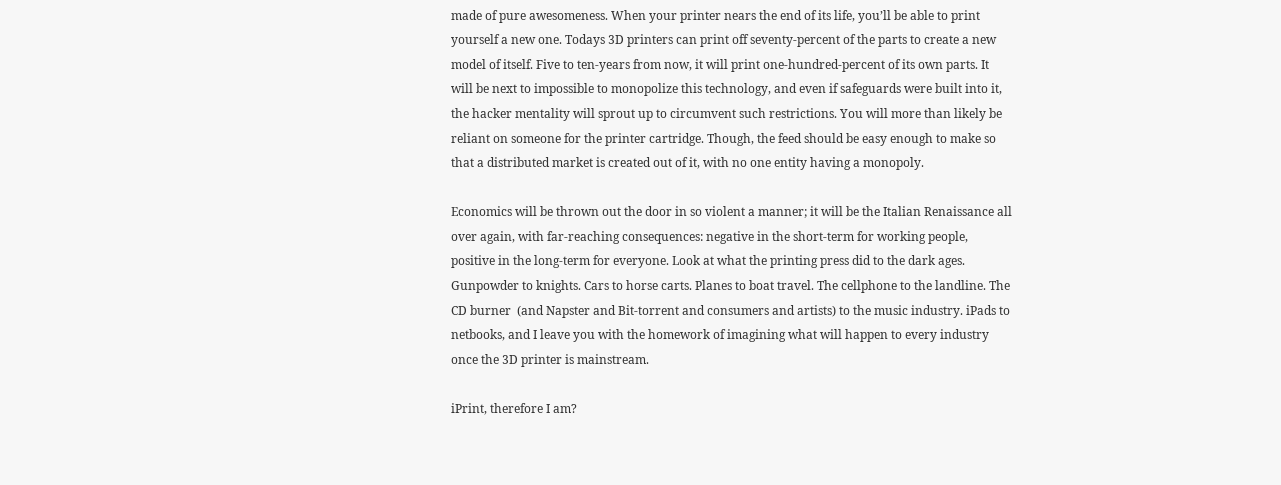made of pure awesomeness. When your printer nears the end of its life, you’ll be able to print yourself a new one. Todays 3D printers can print off seventy-percent of the parts to create a new model of itself. Five to ten-years from now, it will print one-hundred-percent of its own parts. It will be next to impossible to monopolize this technology, and even if safeguards were built into it, the hacker mentality will sprout up to circumvent such restrictions. You will more than likely be reliant on someone for the printer cartridge. Though, the feed should be easy enough to make so that a distributed market is created out of it, with no one entity having a monopoly.

Economics will be thrown out the door in so violent a manner; it will be the Italian Renaissance all over again, with far-reaching consequences: negative in the short-term for working people, positive in the long-term for everyone. Look at what the printing press did to the dark ages. Gunpowder to knights. Cars to horse carts. Planes to boat travel. The cellphone to the landline. The CD burner  (and Napster and Bit-torrent and consumers and artists) to the music industry. iPads to netbooks, and I leave you with the homework of imagining what will happen to every industry once the 3D printer is mainstream.

iPrint, therefore I am?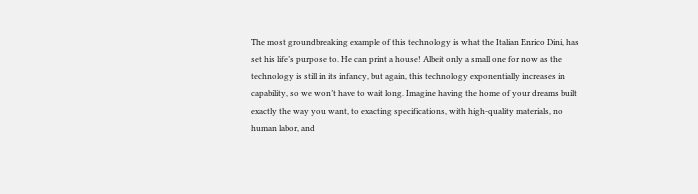The most groundbreaking example of this technology is what the Italian Enrico Dini, has set his life’s purpose to. He can print a house! Albeit only a small one for now as the technology is still in its infancy, but again, this technology exponentially increases in capability, so we won’t have to wait long. Imagine having the home of your dreams built exactly the way you want, to exacting specifications, with high-quality materials, no human labor, and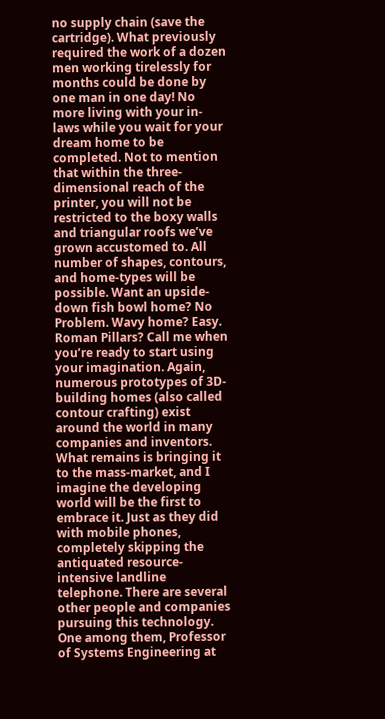no supply chain (save the cartridge). What previously required the work of a dozen men working tirelessly for months could be done by one man in one day! No more living with your in-laws while you wait for your dream home to be completed. Not to mention that within the three-dimensional reach of the printer, you will not be restricted to the boxy walls and triangular roofs we’ve grown accustomed to. All number of shapes, contours, and home-types will be possible. Want an upside-down fish bowl home? No Problem. Wavy home? Easy. Roman Pillars? Call me when you’re ready to start using your imagination. Again, numerous prototypes of 3D-building homes (also called contour crafting) exist around the world in many companies and inventors. What remains is bringing it to the mass-market, and I imagine the developing world will be the first to embrace it. Just as they did with mobile phones, completely skipping the antiquated resource-intensive landline telephone. There are several other people and companies pursuing this technology. One among them, Professor of Systems Engineering at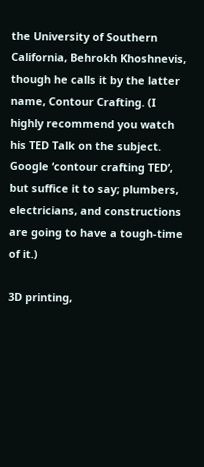the University of Southern California, Behrokh Khoshnevis, though he calls it by the latter name, Contour Crafting. (I highly recommend you watch his TED Talk on the subject. Google ‘contour crafting TED’, but suffice it to say; plumbers, electricians, and constructions are going to have a tough-time of it.)

3D printing,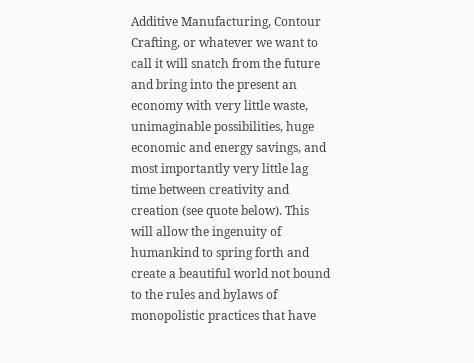Additive Manufacturing, Contour Crafting, or whatever we want to call it will snatch from the future and bring into the present an economy with very little waste, unimaginable possibilities, huge economic and energy savings, and most importantly very little lag time between creativity and creation (see quote below). This will allow the ingenuity of humankind to spring forth and create a beautiful world not bound to the rules and bylaws of monopolistic practices that have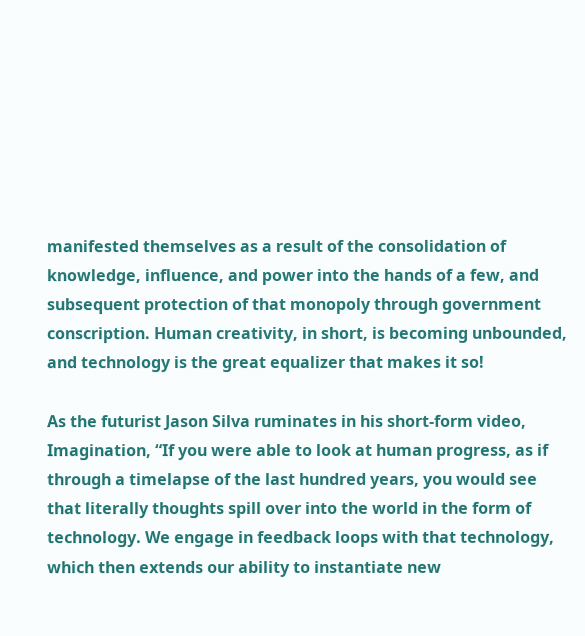manifested themselves as a result of the consolidation of knowledge, influence, and power into the hands of a few, and subsequent protection of that monopoly through government conscription. Human creativity, in short, is becoming unbounded, and technology is the great equalizer that makes it so!

As the futurist Jason Silva ruminates in his short-form video, Imagination, “If you were able to look at human progress, as if through a timelapse of the last hundred years, you would see that literally thoughts spill over into the world in the form of technology. We engage in feedback loops with that technology, which then extends our ability to instantiate new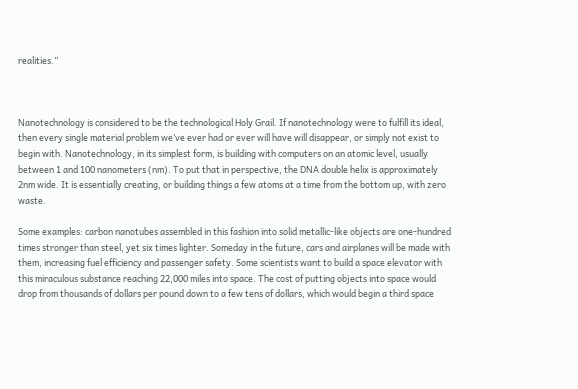realities.”



Nanotechnology is considered to be the technological Holy Grail. If nanotechnology were to fulfill its ideal, then every single material problem we’ve ever had or ever will have will disappear, or simply not exist to begin with. Nanotechnology, in its simplest form, is building with computers on an atomic level, usually between 1 and 100 nanometers (nm). To put that in perspective, the DNA double helix is approximately 2nm wide. It is essentially creating, or building things a few atoms at a time from the bottom up, with zero waste.

Some examples: carbon nanotubes assembled in this fashion into solid metallic-like objects are one-hundred times stronger than steel, yet six times lighter. Someday in the future, cars and airplanes will be made with them, increasing fuel efficiency and passenger safety. Some scientists want to build a space elevator with this miraculous substance reaching 22,000 miles into space. The cost of putting objects into space would drop from thousands of dollars per pound down to a few tens of dollars, which would begin a third space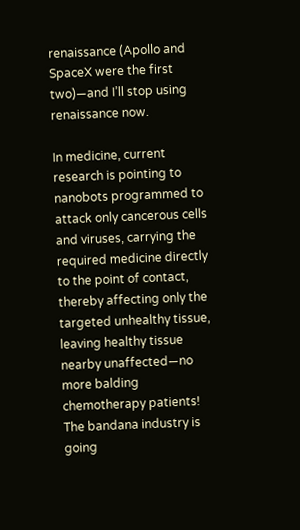renaissance (Apollo and SpaceX were the first two)—and I’ll stop using renaissance now.

In medicine, current research is pointing to nanobots programmed to attack only cancerous cells and viruses, carrying the required medicine directly to the point of contact, thereby affecting only the targeted unhealthy tissue, leaving healthy tissue nearby unaffected—no more balding chemotherapy patients! The bandana industry is going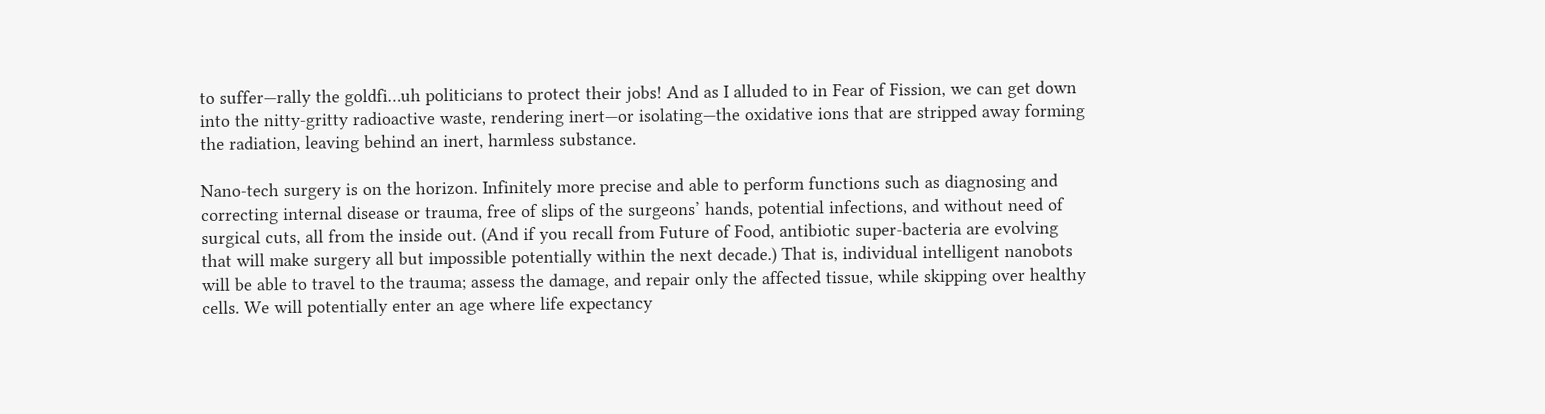to suffer—rally the goldfi…uh politicians to protect their jobs! And as I alluded to in Fear of Fission, we can get down into the nitty-gritty radioactive waste, rendering inert—or isolating—the oxidative ions that are stripped away forming the radiation, leaving behind an inert, harmless substance.

Nano-tech surgery is on the horizon. Infinitely more precise and able to perform functions such as diagnosing and correcting internal disease or trauma, free of slips of the surgeons’ hands, potential infections, and without need of surgical cuts, all from the inside out. (And if you recall from Future of Food, antibiotic super-bacteria are evolving that will make surgery all but impossible potentially within the next decade.) That is, individual intelligent nanobots will be able to travel to the trauma; assess the damage, and repair only the affected tissue, while skipping over healthy cells. We will potentially enter an age where life expectancy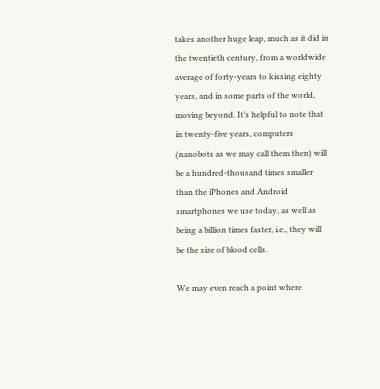takes another huge leap, much as it did in the twentieth century, from a worldwide average of forty-years to kissing eighty years, and in some parts of the world, moving beyond. It’s helpful to note that in twenty-five years, computers (nanobots as we may call them then) will be a hundred-thousand times smaller than the iPhones and Android smartphones we use today, as well as being a billion times faster, i.e., they will be the size of blood cells.

We may even reach a point where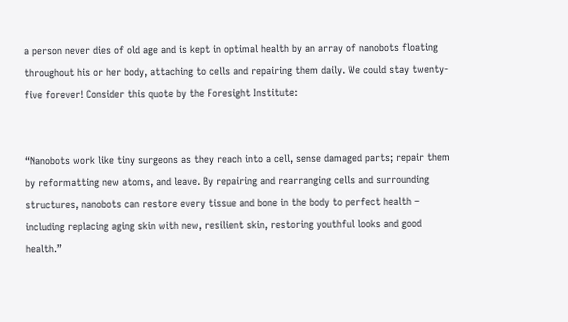a person never dies of old age and is kept in optimal health by an array of nanobots floating throughout his or her body, attaching to cells and repairing them daily. We could stay twenty-five forever! Consider this quote by the Foresight Institute:


“Nanobots work like tiny surgeons as they reach into a cell, sense damaged parts; repair them by reformatting new atoms, and leave. By repairing and rearranging cells and surrounding structures, nanobots can restore every tissue and bone in the body to perfect health – including replacing aging skin with new, resilient skin, restoring youthful looks and good health.”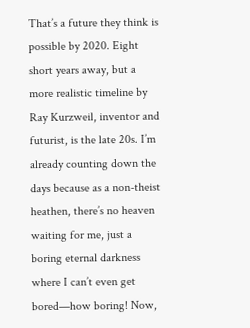That’s a future they think is possible by 2020. Eight short years away, but a more realistic timeline by Ray Kurzweil, inventor and futurist, is the late 20s. I’m already counting down the days because as a non-theist heathen, there’s no heaven waiting for me, just a boring eternal darkness where I can’t even get bored—how boring! Now,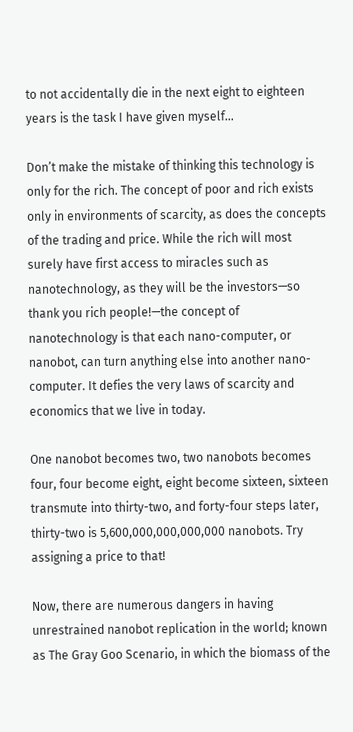to not accidentally die in the next eight to eighteen years is the task I have given myself…

Don’t make the mistake of thinking this technology is only for the rich. The concept of poor and rich exists only in environments of scarcity, as does the concepts of the trading and price. While the rich will most surely have first access to miracles such as nanotechnology, as they will be the investors—so thank you rich people!—the concept of nanotechnology is that each nano-computer, or nanobot, can turn anything else into another nano-computer. It defies the very laws of scarcity and economics that we live in today.

One nanobot becomes two, two nanobots becomes four, four become eight, eight become sixteen, sixteen transmute into thirty-two, and forty-four steps later, thirty-two is 5,600,000,000,000,000 nanobots. Try assigning a price to that!

Now, there are numerous dangers in having unrestrained nanobot replication in the world; known as The Gray Goo Scenario, in which the biomass of the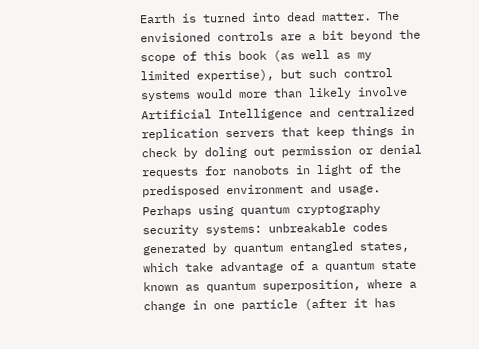Earth is turned into dead matter. The envisioned controls are a bit beyond the scope of this book (as well as my limited expertise), but such control systems would more than likely involve Artificial Intelligence and centralized replication servers that keep things in check by doling out permission or denial requests for nanobots in light of the predisposed environment and usage. Perhaps using quantum cryptography security systems: unbreakable codes generated by quantum entangled states, which take advantage of a quantum state known as quantum superposition, where a change in one particle (after it has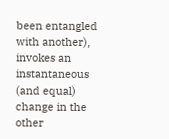been entangled with another), invokes an instantaneous (and equal) change in the other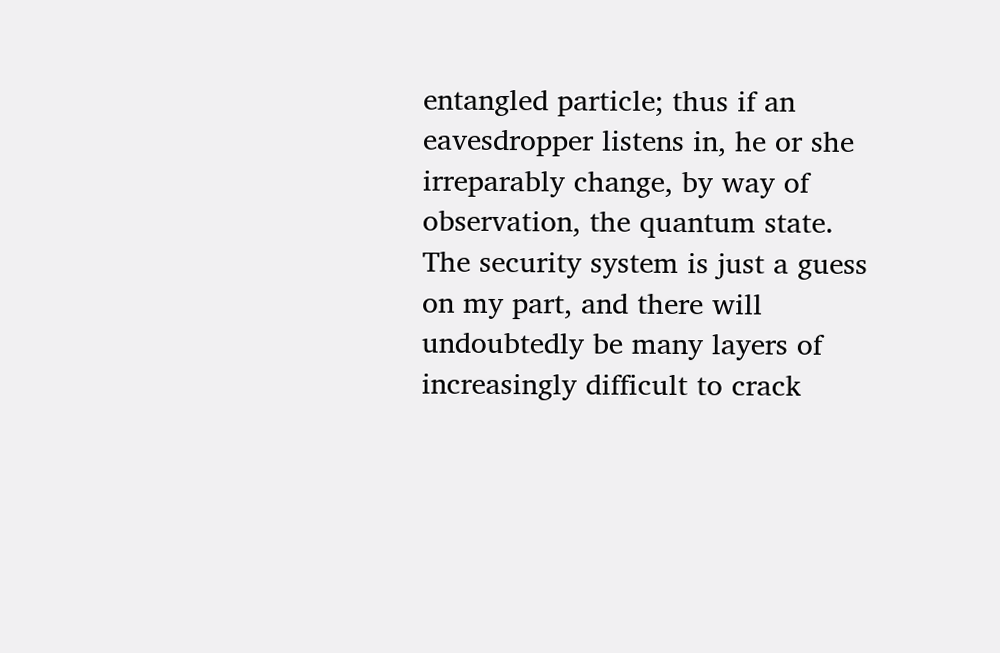entangled particle; thus if an eavesdropper listens in, he or she irreparably change, by way of observation, the quantum state. The security system is just a guess on my part, and there will undoubtedly be many layers of increasingly difficult to crack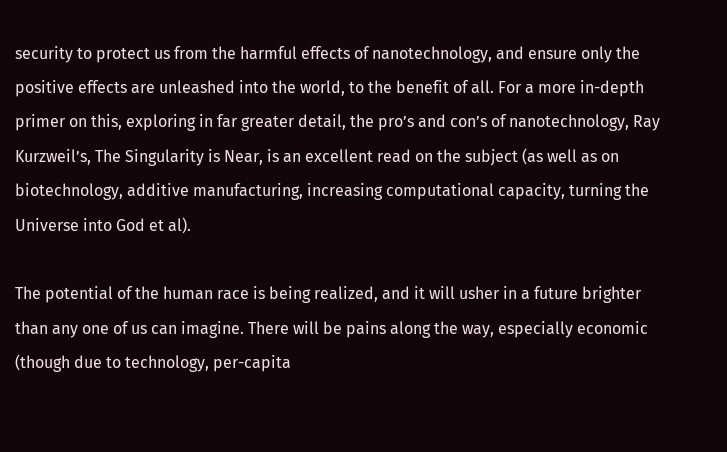security to protect us from the harmful effects of nanotechnology, and ensure only the positive effects are unleashed into the world, to the benefit of all. For a more in-depth primer on this, exploring in far greater detail, the pro’s and con’s of nanotechnology, Ray Kurzweil’s, The Singularity is Near, is an excellent read on the subject (as well as on biotechnology, additive manufacturing, increasing computational capacity, turning the Universe into God et al).

The potential of the human race is being realized, and it will usher in a future brighter than any one of us can imagine. There will be pains along the way, especially economic (though due to technology, per-capita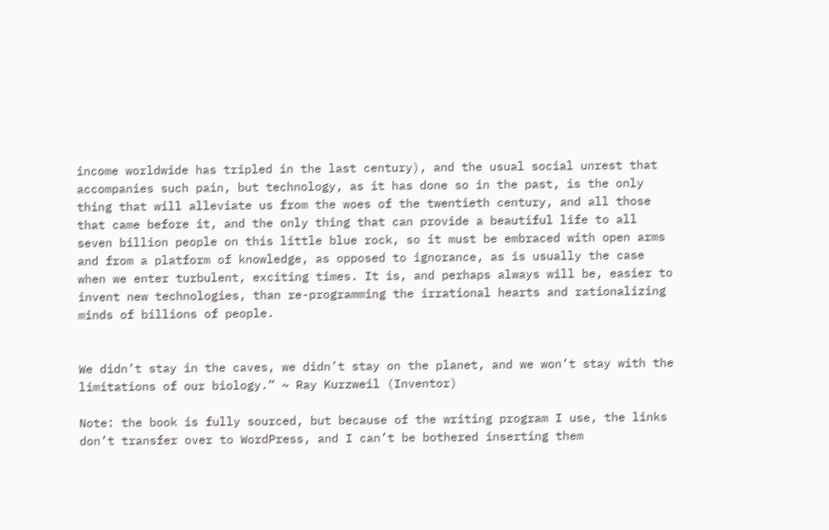income worldwide has tripled in the last century), and the usual social unrest that accompanies such pain, but technology, as it has done so in the past, is the only thing that will alleviate us from the woes of the twentieth century, and all those that came before it, and the only thing that can provide a beautiful life to all seven billion people on this little blue rock, so it must be embraced with open arms and from a platform of knowledge, as opposed to ignorance, as is usually the case when we enter turbulent, exciting times. It is, and perhaps always will be, easier to invent new technologies, than re-programming the irrational hearts and rationalizing minds of billions of people.


We didn’t stay in the caves, we didn’t stay on the planet, and we won’t stay with the limitations of our biology.” ~ Ray Kurzweil (Inventor)

Note: the book is fully sourced, but because of the writing program I use, the links don’t transfer over to WordPress, and I can’t be bothered inserting them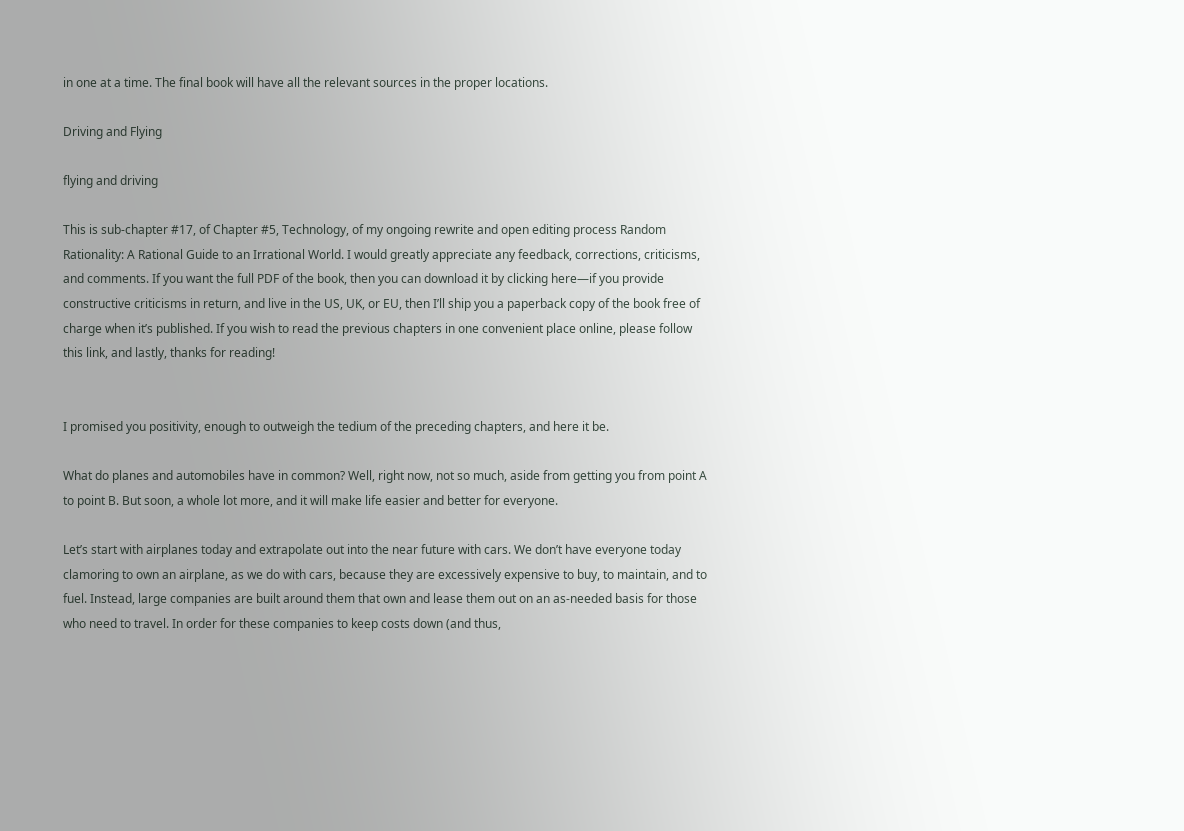in one at a time. The final book will have all the relevant sources in the proper locations.

Driving and Flying

flying and driving

This is sub-chapter #17, of Chapter #5, Technology, of my ongoing rewrite and open editing process Random Rationality: A Rational Guide to an Irrational World. I would greatly appreciate any feedback, corrections, criticisms, and comments. If you want the full PDF of the book, then you can download it by clicking here—if you provide constructive criticisms in return, and live in the US, UK, or EU, then I’ll ship you a paperback copy of the book free of charge when it’s published. If you wish to read the previous chapters in one convenient place online, please follow this link, and lastly, thanks for reading!


I promised you positivity, enough to outweigh the tedium of the preceding chapters, and here it be.

What do planes and automobiles have in common? Well, right now, not so much, aside from getting you from point A to point B. But soon, a whole lot more, and it will make life easier and better for everyone.

Let’s start with airplanes today and extrapolate out into the near future with cars. We don’t have everyone today clamoring to own an airplane, as we do with cars, because they are excessively expensive to buy, to maintain, and to fuel. Instead, large companies are built around them that own and lease them out on an as-needed basis for those who need to travel. In order for these companies to keep costs down (and thus,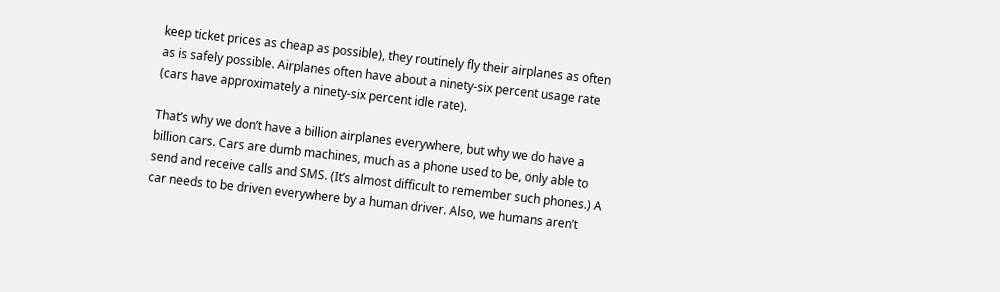keep ticket prices as cheap as possible), they routinely fly their airplanes as often as is safely possible. Airplanes often have about a ninety-six percent usage rate (cars have approximately a ninety-six percent idle rate).

That’s why we don’t have a billion airplanes everywhere, but why we do have a billion cars. Cars are dumb machines, much as a phone used to be, only able to send and receive calls and SMS. (It’s almost difficult to remember such phones.) A car needs to be driven everywhere by a human driver. Also, we humans aren’t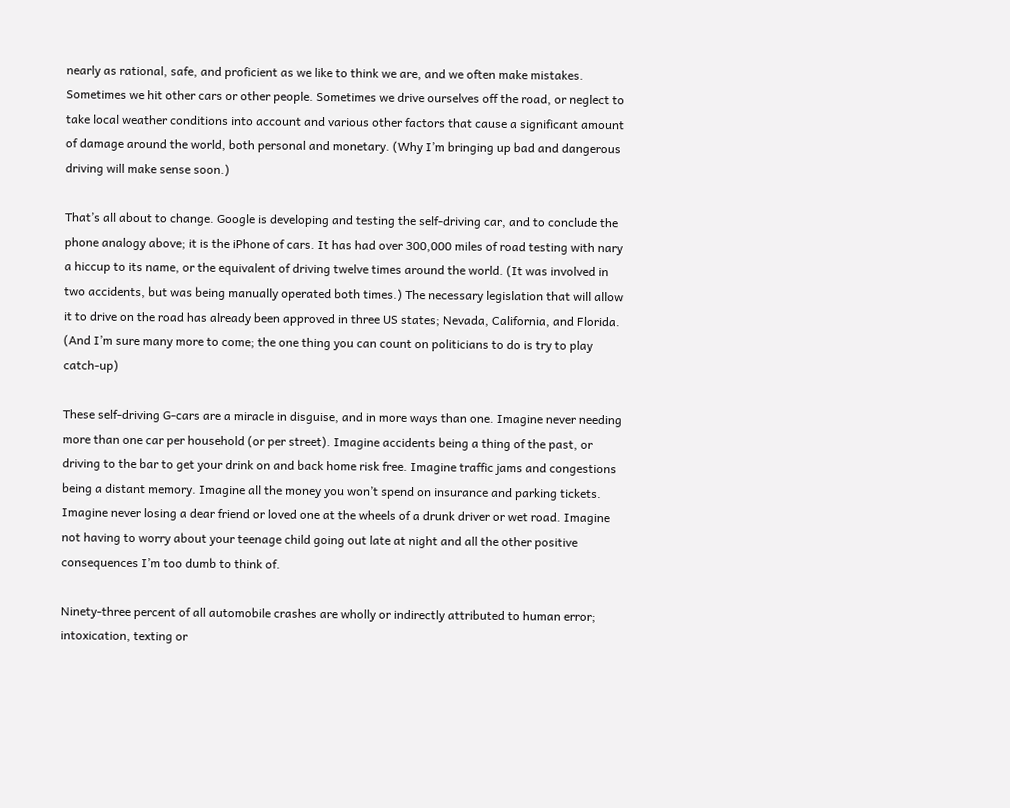nearly as rational, safe, and proficient as we like to think we are, and we often make mistakes. Sometimes we hit other cars or other people. Sometimes we drive ourselves off the road, or neglect to take local weather conditions into account and various other factors that cause a significant amount of damage around the world, both personal and monetary. (Why I’m bringing up bad and dangerous driving will make sense soon.)

That’s all about to change. Google is developing and testing the self-driving car, and to conclude the phone analogy above; it is the iPhone of cars. It has had over 300,000 miles of road testing with nary a hiccup to its name, or the equivalent of driving twelve times around the world. (It was involved in two accidents, but was being manually operated both times.) The necessary legislation that will allow it to drive on the road has already been approved in three US states; Nevada, California, and Florida. (And I’m sure many more to come; the one thing you can count on politicians to do is try to play catch-up)

These self-driving G-cars are a miracle in disguise, and in more ways than one. Imagine never needing more than one car per household (or per street). Imagine accidents being a thing of the past, or driving to the bar to get your drink on and back home risk free. Imagine traffic jams and congestions being a distant memory. Imagine all the money you won’t spend on insurance and parking tickets. Imagine never losing a dear friend or loved one at the wheels of a drunk driver or wet road. Imagine not having to worry about your teenage child going out late at night and all the other positive consequences I’m too dumb to think of.

Ninety-three percent of all automobile crashes are wholly or indirectly attributed to human error; intoxication, texting or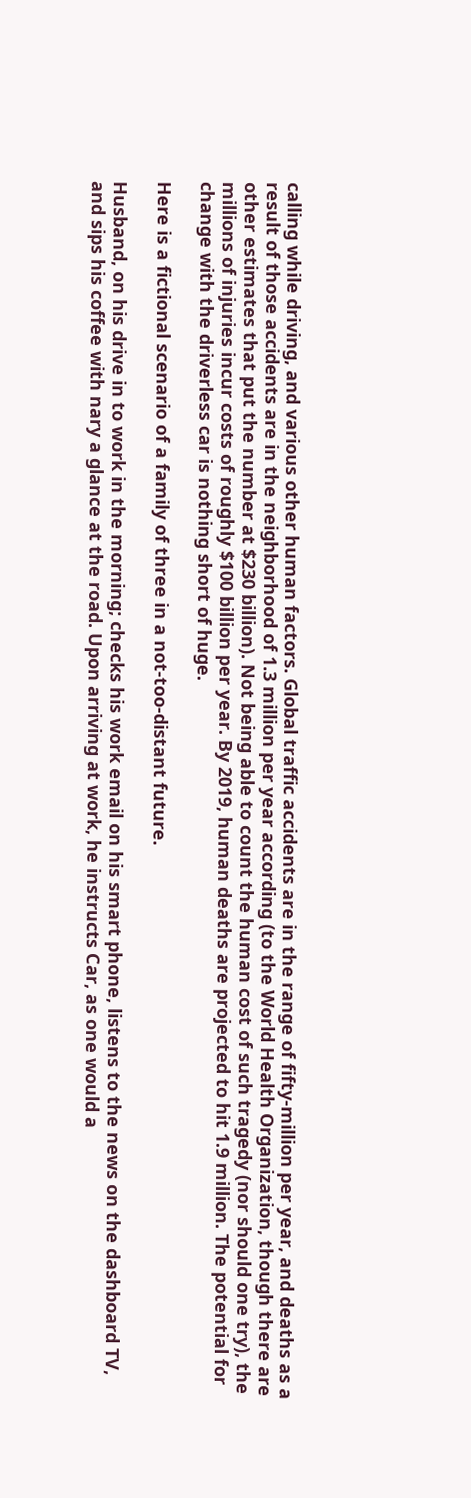calling while driving, and various other human factors. Global traffic accidents are in the range of fifty-million per year, and deaths as a result of those accidents are in the neighborhood of 1.3 million per year according (to the World Health Organization, though there are other estimates that put the number at $230 billion). Not being able to count the human cost of such tragedy (nor should one try), the millions of injuries incur costs of roughly $100 billion per year. By 2019, human deaths are projected to hit 1.9 million. The potential for change with the driverless car is nothing short of huge.

Here is a fictional scenario of a family of three in a not-too-distant future.

Husband, on his drive in to work in the morning; checks his work email on his smart phone, listens to the news on the dashboard TV, and sips his coffee with nary a glance at the road. Upon arriving at work, he instructs Car, as one would a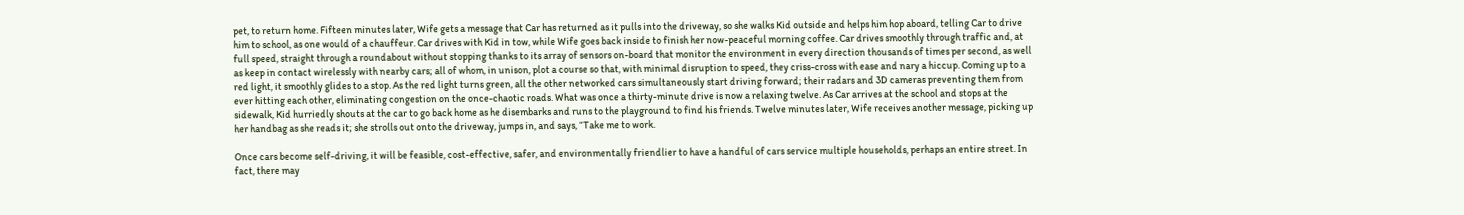pet, to return home. Fifteen minutes later, Wife gets a message that Car has returned as it pulls into the driveway, so she walks Kid outside and helps him hop aboard, telling Car to drive him to school, as one would of a chauffeur. Car drives with Kid in tow, while Wife goes back inside to finish her now-peaceful morning coffee. Car drives smoothly through traffic and, at full speed, straight through a roundabout without stopping thanks to its array of sensors on-board that monitor the environment in every direction thousands of times per second, as well as keep in contact wirelessly with nearby cars; all of whom, in unison, plot a course so that, with minimal disruption to speed, they criss-cross with ease and nary a hiccup. Coming up to a red light, it smoothly glides to a stop. As the red light turns green, all the other networked cars simultaneously start driving forward; their radars and 3D cameras preventing them from ever hitting each other, eliminating congestion on the once-chaotic roads. What was once a thirty-minute drive is now a relaxing twelve. As Car arrives at the school and stops at the sidewalk, Kid hurriedly shouts at the car to go back home as he disembarks and runs to the playground to find his friends. Twelve minutes later, Wife receives another message, picking up her handbag as she reads it; she strolls out onto the driveway, jumps in, and says, “Take me to work.

Once cars become self-driving, it will be feasible, cost-effective, safer, and environmentally friendlier to have a handful of cars service multiple households, perhaps an entire street. In fact, there may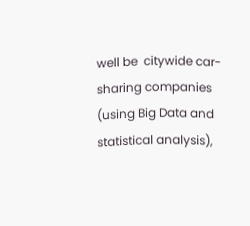well be  citywide car-sharing companies (using Big Data and statistical analysis),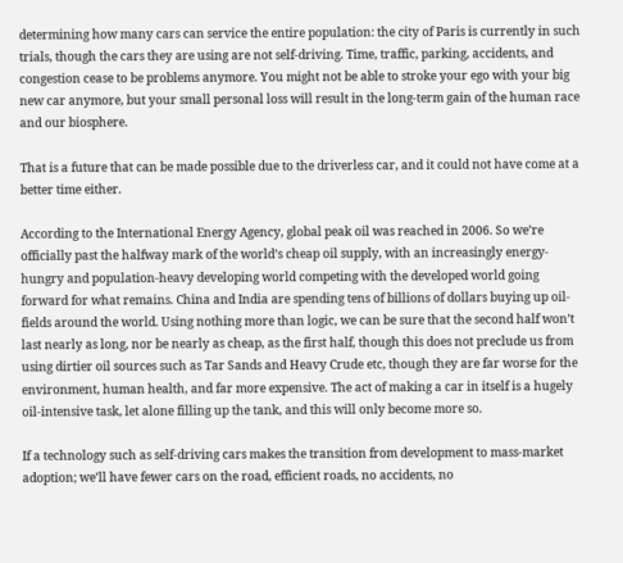determining how many cars can service the entire population: the city of Paris is currently in such trials, though the cars they are using are not self-driving. Time, traffic, parking, accidents, and congestion cease to be problems anymore. You might not be able to stroke your ego with your big new car anymore, but your small personal loss will result in the long-term gain of the human race and our biosphere.

That is a future that can be made possible due to the driverless car, and it could not have come at a better time either.

According to the International Energy Agency, global peak oil was reached in 2006. So we’re officially past the halfway mark of the world’s cheap oil supply, with an increasingly energy-hungry and population-heavy developing world competing with the developed world going forward for what remains. China and India are spending tens of billions of dollars buying up oil-fields around the world. Using nothing more than logic, we can be sure that the second half won’t last nearly as long, nor be nearly as cheap, as the first half, though this does not preclude us from using dirtier oil sources such as Tar Sands and Heavy Crude etc, though they are far worse for the environment, human health, and far more expensive. The act of making a car in itself is a hugely oil-intensive task, let alone filling up the tank, and this will only become more so.

If a technology such as self-driving cars makes the transition from development to mass-market adoption; we’ll have fewer cars on the road, efficient roads, no accidents, no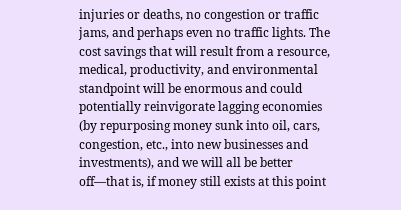injuries or deaths, no congestion or traffic jams, and perhaps even no traffic lights. The cost savings that will result from a resource, medical, productivity, and environmental standpoint will be enormous and could potentially reinvigorate lagging economies (by repurposing money sunk into oil, cars, congestion, etc., into new businesses and investments), and we will all be better off—that is, if money still exists at this point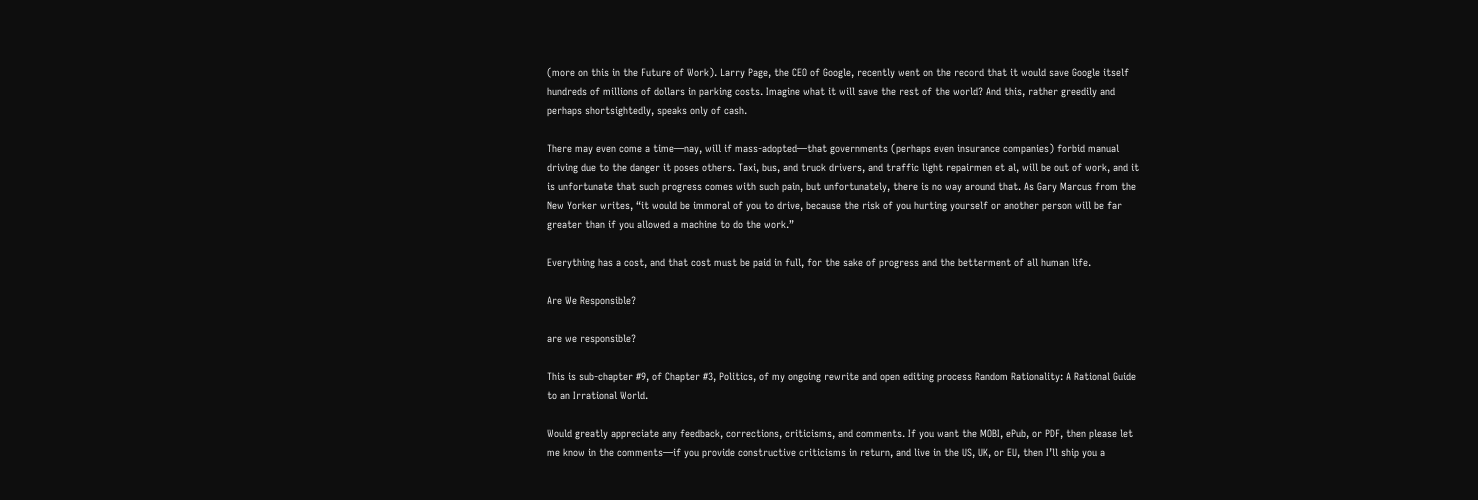(more on this in the Future of Work). Larry Page, the CEO of Google, recently went on the record that it would save Google itself hundreds of millions of dollars in parking costs. Imagine what it will save the rest of the world? And this, rather greedily and perhaps shortsightedly, speaks only of cash.

There may even come a time—nay, will if mass-adopted—that governments (perhaps even insurance companies) forbid manual driving due to the danger it poses others. Taxi, bus, and truck drivers, and traffic light repairmen et al, will be out of work, and it is unfortunate that such progress comes with such pain, but unfortunately, there is no way around that. As Gary Marcus from the New Yorker writes, “it would be immoral of you to drive, because the risk of you hurting yourself or another person will be far greater than if you allowed a machine to do the work.”

Everything has a cost, and that cost must be paid in full, for the sake of progress and the betterment of all human life.

Are We Responsible?

are we responsible?

This is sub-chapter #9, of Chapter #3, Politics, of my ongoing rewrite and open editing process Random Rationality: A Rational Guide to an Irrational World.

Would greatly appreciate any feedback, corrections, criticisms, and comments. If you want the MOBI, ePub, or PDF, then please let me know in the comments—if you provide constructive criticisms in return, and live in the US, UK, or EU, then I’ll ship you a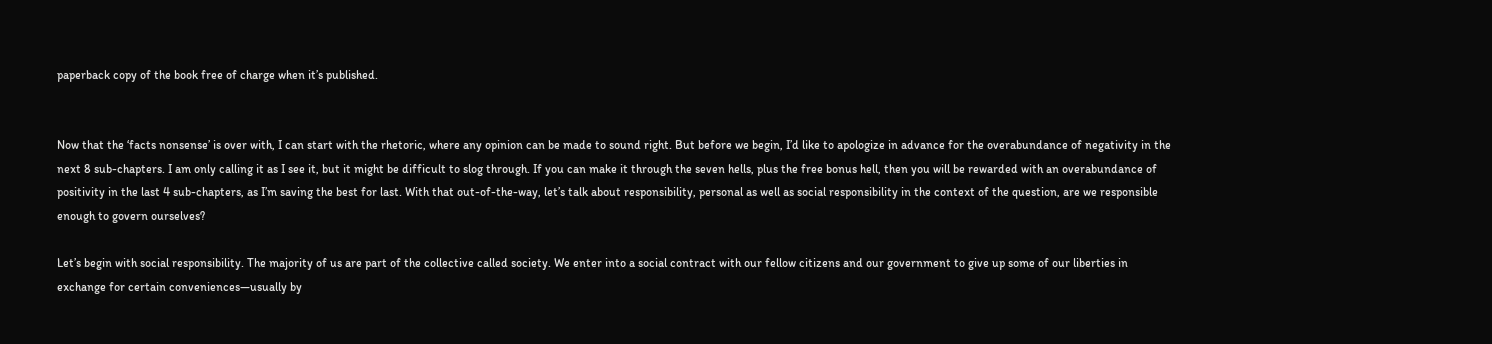paperback copy of the book free of charge when it’s published.


Now that the ‘facts nonsense’ is over with, I can start with the rhetoric, where any opinion can be made to sound right. But before we begin, I’d like to apologize in advance for the overabundance of negativity in the next 8 sub-chapters. I am only calling it as I see it, but it might be difficult to slog through. If you can make it through the seven hells, plus the free bonus hell, then you will be rewarded with an overabundance of positivity in the last 4 sub-chapters, as I’m saving the best for last. With that out-of-the-way, let’s talk about responsibility, personal as well as social responsibility in the context of the question, are we responsible enough to govern ourselves?

Let’s begin with social responsibility. The majority of us are part of the collective called society. We enter into a social contract with our fellow citizens and our government to give up some of our liberties in exchange for certain conveniences—usually by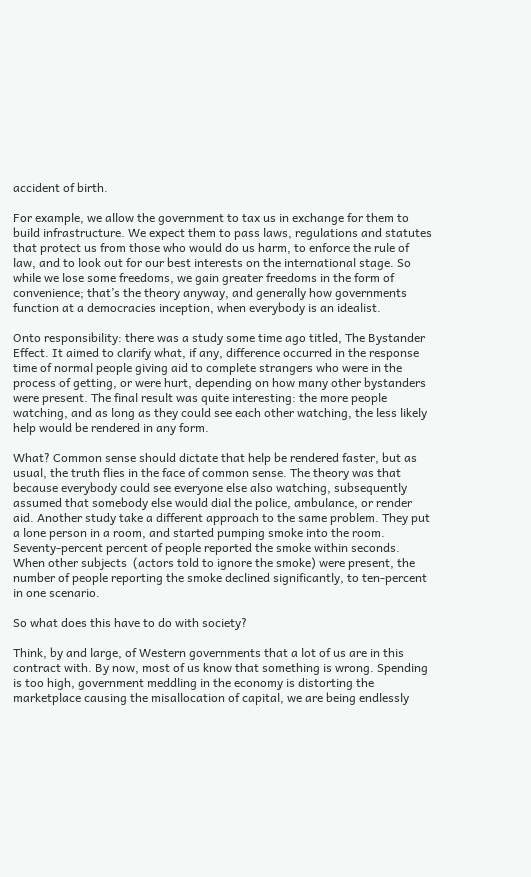accident of birth.

For example, we allow the government to tax us in exchange for them to build infrastructure. We expect them to pass laws, regulations and statutes that protect us from those who would do us harm, to enforce the rule of law, and to look out for our best interests on the international stage. So while we lose some freedoms, we gain greater freedoms in the form of convenience; that’s the theory anyway, and generally how governments function at a democracies inception, when everybody is an idealist.

Onto responsibility: there was a study some time ago titled, The Bystander Effect. It aimed to clarify what, if any, difference occurred in the response time of normal people giving aid to complete strangers who were in the process of getting, or were hurt, depending on how many other bystanders were present. The final result was quite interesting: the more people watching, and as long as they could see each other watching, the less likely help would be rendered in any form.

What? Common sense should dictate that help be rendered faster, but as usual, the truth flies in the face of common sense. The theory was that because everybody could see everyone else also watching, subsequently assumed that somebody else would dial the police, ambulance, or render aid. Another study take a different approach to the same problem. They put a lone person in a room, and started pumping smoke into the room. Seventy-percent percent of people reported the smoke within seconds. When other subjects  (actors told to ignore the smoke) were present, the number of people reporting the smoke declined significantly, to ten-percent in one scenario.

So what does this have to do with society?

Think, by and large, of Western governments that a lot of us are in this contract with. By now, most of us know that something is wrong. Spending is too high, government meddling in the economy is distorting the marketplace causing the misallocation of capital, we are being endlessly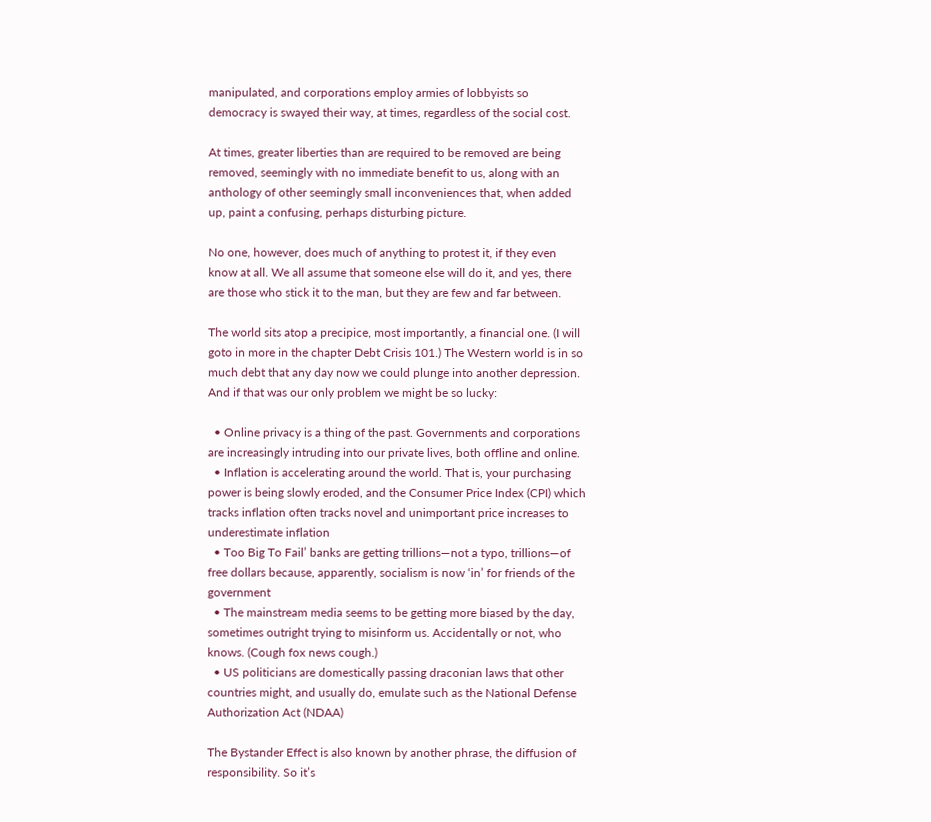manipulated, and corporations employ armies of lobbyists so democracy is swayed their way, at times, regardless of the social cost.

At times, greater liberties than are required to be removed are being removed, seemingly with no immediate benefit to us, along with an anthology of other seemingly small inconveniences that, when added up, paint a confusing, perhaps disturbing picture.

No one, however, does much of anything to protest it, if they even know at all. We all assume that someone else will do it, and yes, there are those who stick it to the man, but they are few and far between.

The world sits atop a precipice, most importantly, a financial one. (I will goto in more in the chapter Debt Crisis 101.) The Western world is in so much debt that any day now we could plunge into another depression. And if that was our only problem we might be so lucky:

  • Online privacy is a thing of the past. Governments and corporations are increasingly intruding into our private lives, both offline and online.
  • Inflation is accelerating around the world. That is, your purchasing power is being slowly eroded, and the Consumer Price Index (CPI) which tracks inflation often tracks novel and unimportant price increases to underestimate inflation
  • Too Big To Fail’ banks are getting trillions—not a typo, trillions—of free dollars because, apparently, socialism is now ‘in’ for friends of the government
  • The mainstream media seems to be getting more biased by the day, sometimes outright trying to misinform us. Accidentally or not, who knows. (Cough fox news cough.)
  • US politicians are domestically passing draconian laws that other countries might, and usually do, emulate such as the National Defense Authorization Act (NDAA)

The Bystander Effect is also known by another phrase, the diffusion of responsibility. So it’s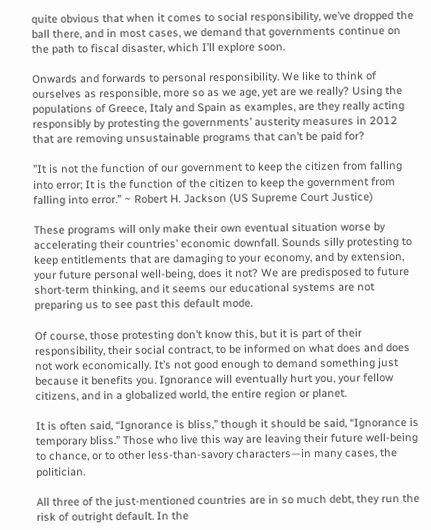quite obvious that when it comes to social responsibility, we’ve dropped the ball there, and in most cases, we demand that governments continue on the path to fiscal disaster, which I’ll explore soon.

Onwards and forwards to personal responsibility. We like to think of ourselves as responsible, more so as we age, yet are we really? Using the populations of Greece, Italy and Spain as examples, are they really acting responsibly by protesting the governments’ austerity measures in 2012 that are removing unsustainable programs that can’t be paid for?

”It is not the function of our government to keep the citizen from falling into error; It is the function of the citizen to keep the government from falling into error.” ~ Robert H. Jackson (US Supreme Court Justice)

These programs will only make their own eventual situation worse by accelerating their countries’ economic downfall. Sounds silly protesting to keep entitlements that are damaging to your economy, and by extension, your future personal well-being, does it not? We are predisposed to future short-term thinking, and it seems our educational systems are not preparing us to see past this default mode.

Of course, those protesting don’t know this, but it is part of their responsibility, their social contract, to be informed on what does and does not work economically. It’s not good enough to demand something just because it benefits you. Ignorance will eventually hurt you, your fellow citizens, and in a globalized world, the entire region or planet.

It is often said, “Ignorance is bliss,” though it should be said, “Ignorance is temporary bliss.” Those who live this way are leaving their future well-being to chance, or to other less-than-savory characters—in many cases, the politician.

All three of the just-mentioned countries are in so much debt, they run the risk of outright default. In the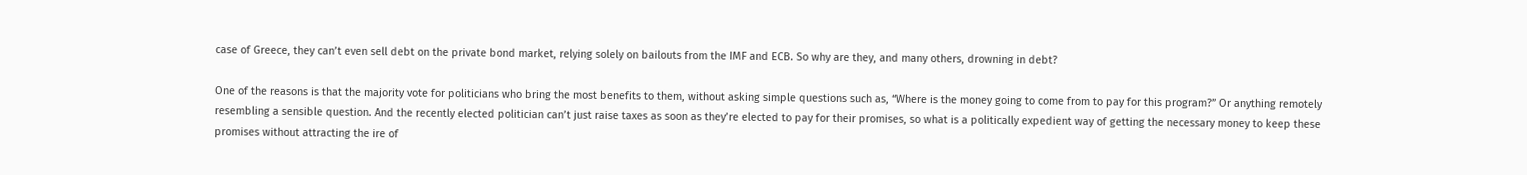case of Greece, they can’t even sell debt on the private bond market, relying solely on bailouts from the IMF and ECB. So why are they, and many others, drowning in debt?

One of the reasons is that the majority vote for politicians who bring the most benefits to them, without asking simple questions such as, “Where is the money going to come from to pay for this program?” Or anything remotely resembling a sensible question. And the recently elected politician can’t just raise taxes as soon as they’re elected to pay for their promises, so what is a politically expedient way of getting the necessary money to keep these promises without attracting the ire of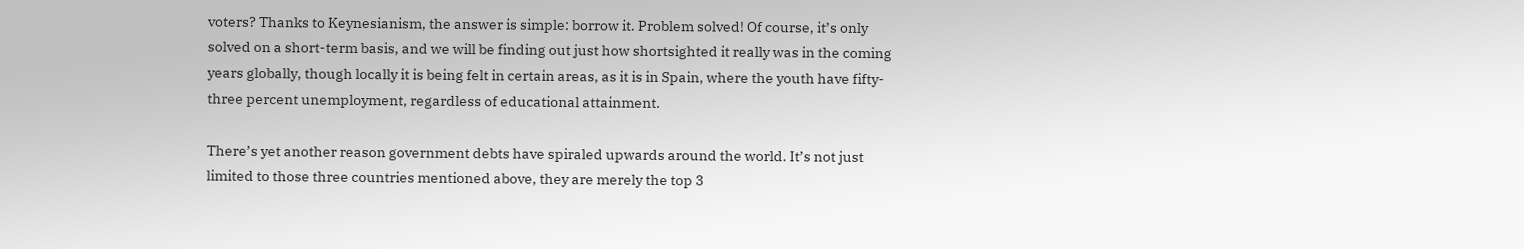voters? Thanks to Keynesianism, the answer is simple: borrow it. Problem solved! Of course, it’s only solved on a short-term basis, and we will be finding out just how shortsighted it really was in the coming years globally, though locally it is being felt in certain areas, as it is in Spain, where the youth have fifty-three percent unemployment, regardless of educational attainment.

There’s yet another reason government debts have spiraled upwards around the world. It’s not just limited to those three countries mentioned above, they are merely the top 3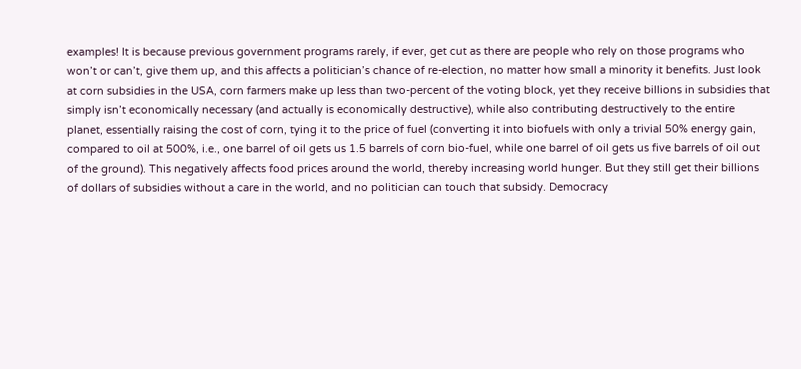examples! It is because previous government programs rarely, if ever, get cut as there are people who rely on those programs who won’t or can’t, give them up, and this affects a politician’s chance of re-election, no matter how small a minority it benefits. Just look at corn subsidies in the USA, corn farmers make up less than two-percent of the voting block, yet they receive billions in subsidies that simply isn’t economically necessary (and actually is economically destructive), while also contributing destructively to the entire planet, essentially raising the cost of corn, tying it to the price of fuel (converting it into biofuels with only a trivial 50% energy gain, compared to oil at 500%, i.e., one barrel of oil gets us 1.5 barrels of corn bio-fuel, while one barrel of oil gets us five barrels of oil out of the ground). This negatively affects food prices around the world, thereby increasing world hunger. But they still get their billions of dollars of subsidies without a care in the world, and no politician can touch that subsidy. Democracy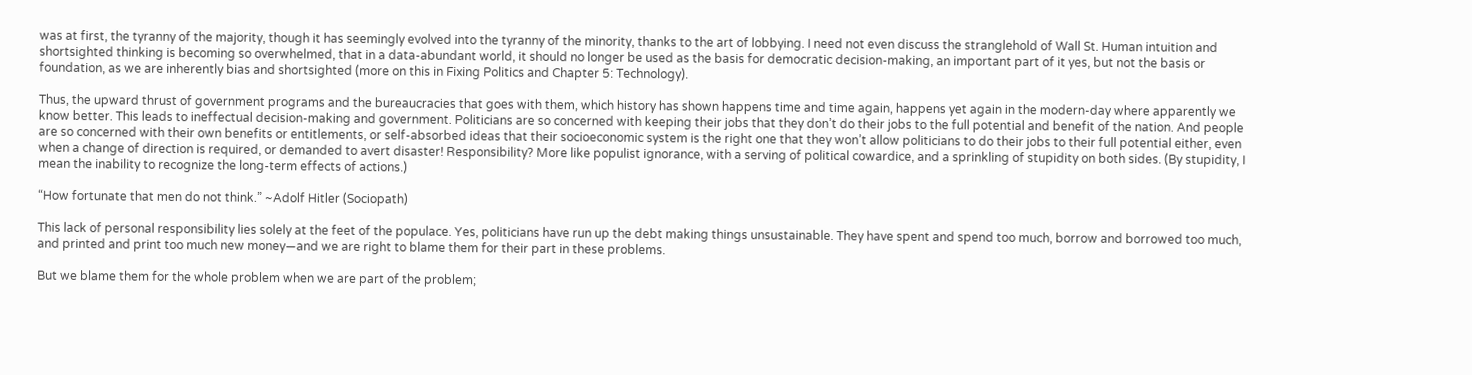was at first, the tyranny of the majority, though it has seemingly evolved into the tyranny of the minority, thanks to the art of lobbying. I need not even discuss the stranglehold of Wall St. Human intuition and shortsighted thinking is becoming so overwhelmed, that in a data-abundant world, it should no longer be used as the basis for democratic decision-making, an important part of it yes, but not the basis or foundation, as we are inherently bias and shortsighted (more on this in Fixing Politics and Chapter 5: Technology).

Thus, the upward thrust of government programs and the bureaucracies that goes with them, which history has shown happens time and time again, happens yet again in the modern-day where apparently we know better. This leads to ineffectual decision-making and government. Politicians are so concerned with keeping their jobs that they don’t do their jobs to the full potential and benefit of the nation. And people are so concerned with their own benefits or entitlements, or self-absorbed ideas that their socioeconomic system is the right one that they won’t allow politicians to do their jobs to their full potential either, even when a change of direction is required, or demanded to avert disaster! Responsibility? More like populist ignorance, with a serving of political cowardice, and a sprinkling of stupidity on both sides. (By stupidity, I mean the inability to recognize the long-term effects of actions.)

“How fortunate that men do not think.” ~Adolf Hitler (Sociopath)

This lack of personal responsibility lies solely at the feet of the populace. Yes, politicians have run up the debt making things unsustainable. They have spent and spend too much, borrow and borrowed too much, and printed and print too much new money—and we are right to blame them for their part in these problems.

But we blame them for the whole problem when we are part of the problem;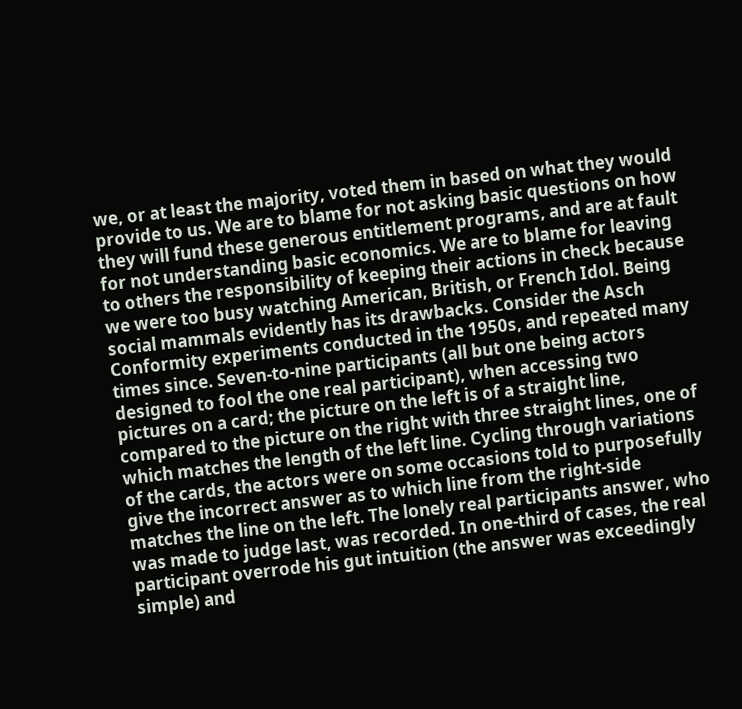we, or at least the majority, voted them in based on what they would provide to us. We are to blame for not asking basic questions on how they will fund these generous entitlement programs, and are at fault for not understanding basic economics. We are to blame for leaving to others the responsibility of keeping their actions in check because we were too busy watching American, British, or French Idol. Being social mammals evidently has its drawbacks. Consider the Asch Conformity experiments conducted in the 1950s, and repeated many times since. Seven-to-nine participants (all but one being actors designed to fool the one real participant), when accessing two pictures on a card; the picture on the left is of a straight line, compared to the picture on the right with three straight lines, one of which matches the length of the left line. Cycling through variations of the cards, the actors were on some occasions told to purposefully give the incorrect answer as to which line from the right-side matches the line on the left. The lonely real participants answer, who was made to judge last, was recorded. In one-third of cases, the real participant overrode his gut intuition (the answer was exceedingly simple) and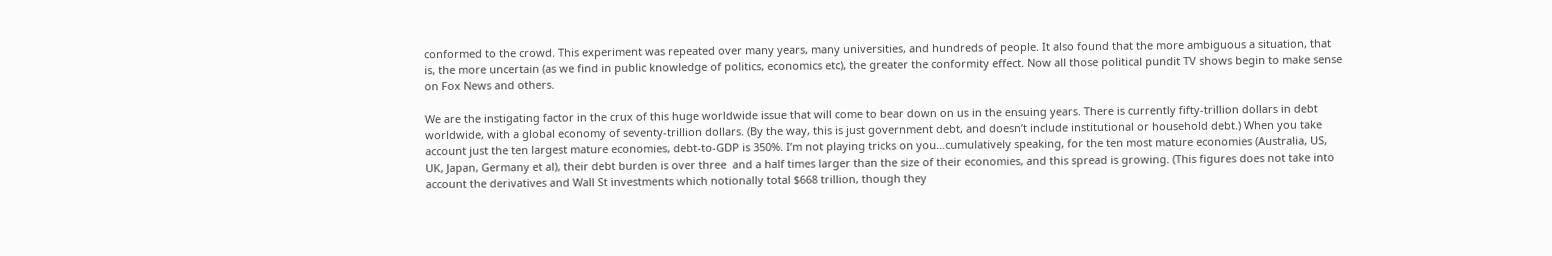conformed to the crowd. This experiment was repeated over many years, many universities, and hundreds of people. It also found that the more ambiguous a situation, that is, the more uncertain (as we find in public knowledge of politics, economics etc), the greater the conformity effect. Now all those political pundit TV shows begin to make sense on Fox News and others.

We are the instigating factor in the crux of this huge worldwide issue that will come to bear down on us in the ensuing years. There is currently fifty-trillion dollars in debt worldwide, with a global economy of seventy-trillion dollars. (By the way, this is just government debt, and doesn’t include institutional or household debt.) When you take account just the ten largest mature economies, debt-to-GDP is 350%. I’m not playing tricks on you…cumulatively speaking, for the ten most mature economies (Australia, US, UK, Japan, Germany et al), their debt burden is over three  and a half times larger than the size of their economies, and this spread is growing. (This figures does not take into account the derivatives and Wall St investments which notionally total $668 trillion, though they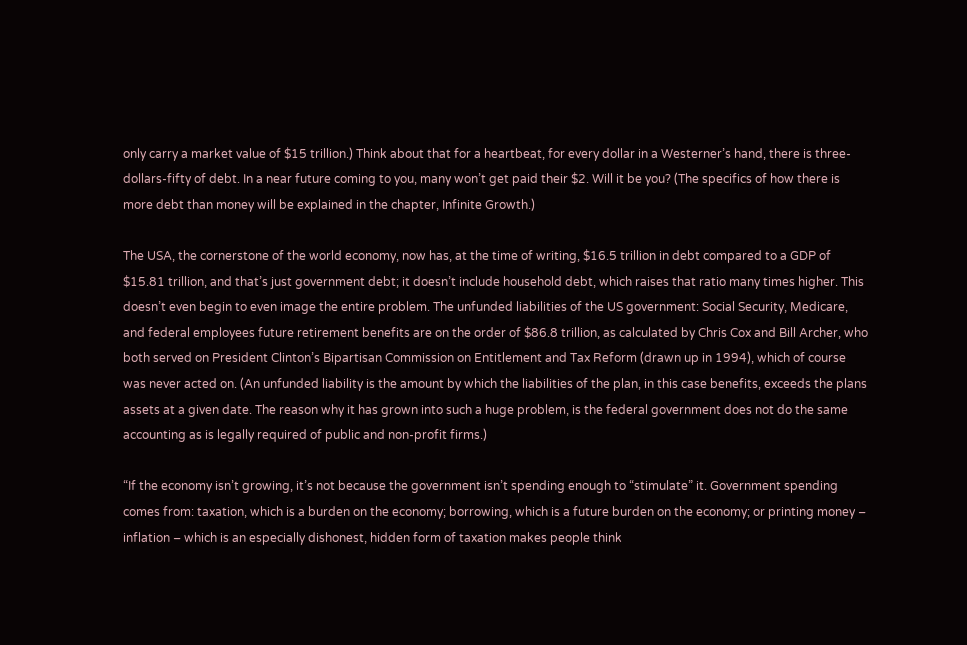only carry a market value of $15 trillion.) Think about that for a heartbeat, for every dollar in a Westerner’s hand, there is three-dollars-fifty of debt. In a near future coming to you, many won’t get paid their $2. Will it be you? (The specifics of how there is more debt than money will be explained in the chapter, Infinite Growth.)

The USA, the cornerstone of the world economy, now has, at the time of writing, $16.5 trillion in debt compared to a GDP of $15.81 trillion, and that’s just government debt; it doesn’t include household debt, which raises that ratio many times higher. This doesn’t even begin to even image the entire problem. The unfunded liabilities of the US government: Social Security, Medicare, and federal employees future retirement benefits are on the order of $86.8 trillion, as calculated by Chris Cox and Bill Archer, who both served on President Clinton’s Bipartisan Commission on Entitlement and Tax Reform (drawn up in 1994), which of course was never acted on. (An unfunded liability is the amount by which the liabilities of the plan, in this case benefits, exceeds the plans assets at a given date. The reason why it has grown into such a huge problem, is the federal government does not do the same accounting as is legally required of public and non-profit firms.)

“If the economy isn’t growing, it’s not because the government isn’t spending enough to “stimulate” it. Government spending comes from: taxation, which is a burden on the economy; borrowing, which is a future burden on the economy; or printing money – inflation – which is an especially dishonest, hidden form of taxation makes people think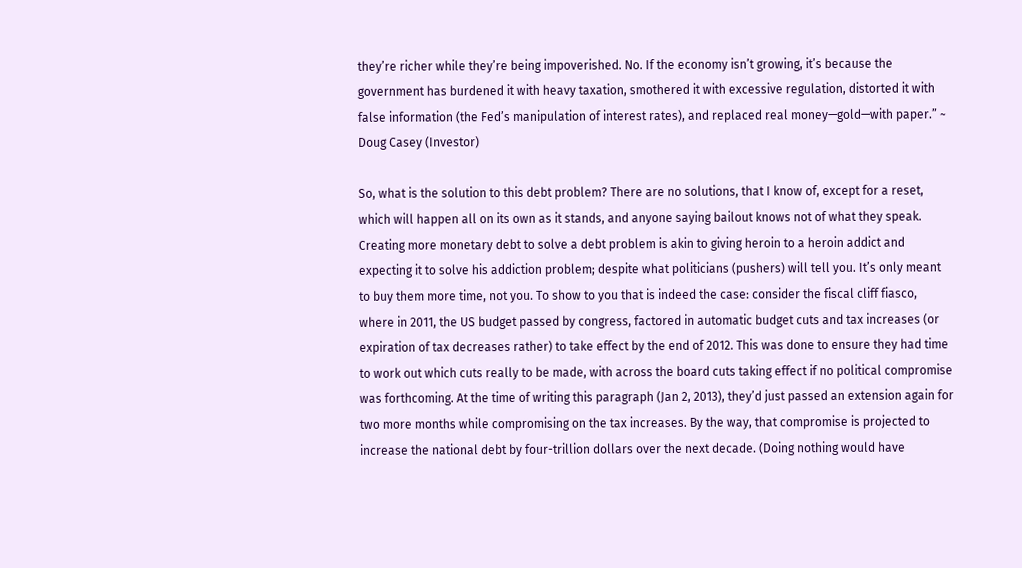they’re richer while they’re being impoverished. No. If the economy isn’t growing, it’s because the government has burdened it with heavy taxation, smothered it with excessive regulation, distorted it with false information (the Fed’s manipulation of interest rates), and replaced real money—gold—with paper.” ~ Doug Casey (Investor)

So, what is the solution to this debt problem? There are no solutions, that I know of, except for a reset, which will happen all on its own as it stands, and anyone saying bailout knows not of what they speak. Creating more monetary debt to solve a debt problem is akin to giving heroin to a heroin addict and expecting it to solve his addiction problem; despite what politicians (pushers) will tell you. It’s only meant to buy them more time, not you. To show to you that is indeed the case: consider the fiscal cliff fiasco, where in 2011, the US budget passed by congress, factored in automatic budget cuts and tax increases (or expiration of tax decreases rather) to take effect by the end of 2012. This was done to ensure they had time to work out which cuts really to be made, with across the board cuts taking effect if no political compromise was forthcoming. At the time of writing this paragraph (Jan 2, 2013), they’d just passed an extension again for two more months while compromising on the tax increases. By the way, that compromise is projected to increase the national debt by four-trillion dollars over the next decade. (Doing nothing would have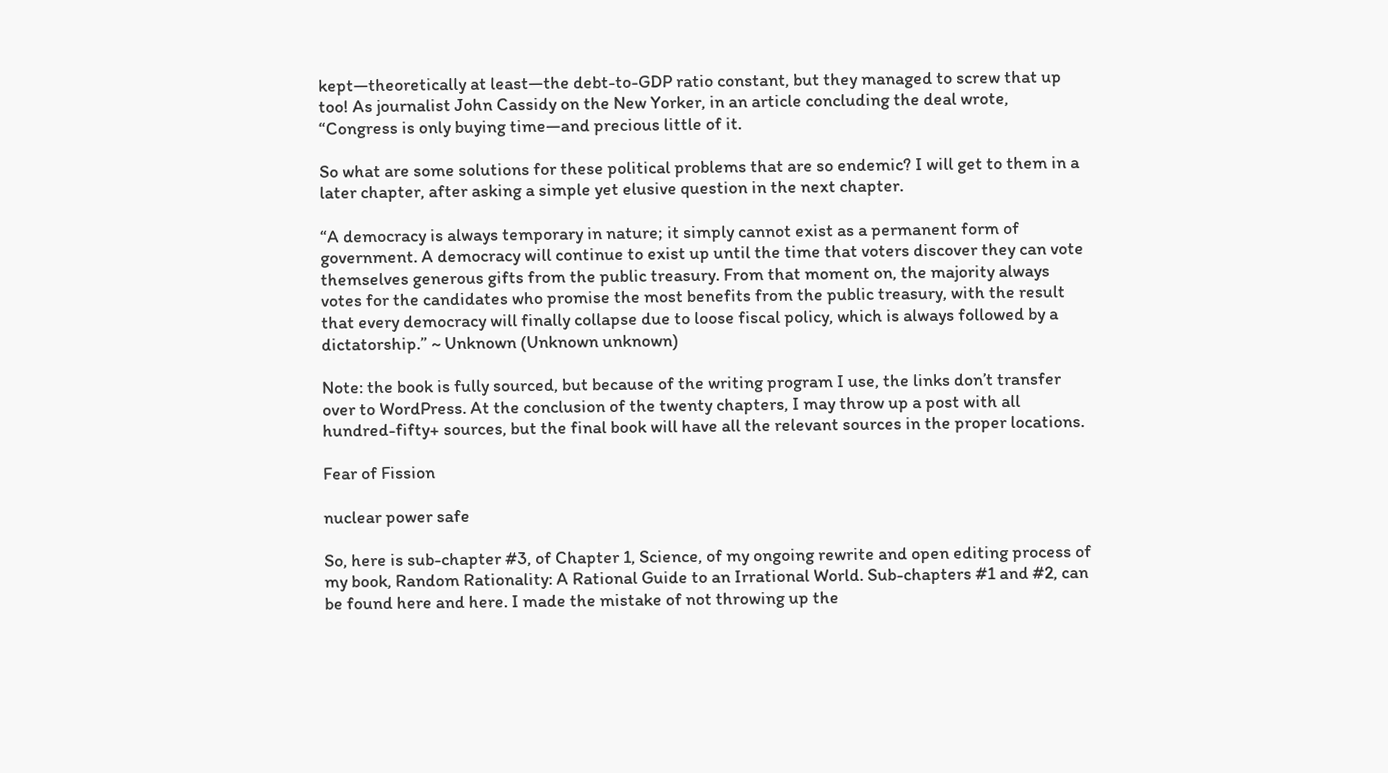kept—theoretically at least—the debt-to-GDP ratio constant, but they managed to screw that up too! As journalist John Cassidy on the New Yorker, in an article concluding the deal wrote, “Congress is only buying time—and precious little of it.

So what are some solutions for these political problems that are so endemic? I will get to them in a later chapter, after asking a simple yet elusive question in the next chapter.

“A democracy is always temporary in nature; it simply cannot exist as a permanent form of government. A democracy will continue to exist up until the time that voters discover they can vote themselves generous gifts from the public treasury. From that moment on, the majority always votes for the candidates who promise the most benefits from the public treasury, with the result that every democracy will finally collapse due to loose fiscal policy, which is always followed by a dictatorship.” ~ Unknown (Unknown unknown)

Note: the book is fully sourced, but because of the writing program I use, the links don’t transfer over to WordPress. At the conclusion of the twenty chapters, I may throw up a post with all hundred-fifty+ sources, but the final book will have all the relevant sources in the proper locations.

Fear of Fission

nuclear power safe

So, here is sub-chapter #3, of Chapter 1, Science, of my ongoing rewrite and open editing process of my book, Random Rationality: A Rational Guide to an Irrational World. Sub-chapters #1 and #2, can be found here and here. I made the mistake of not throwing up the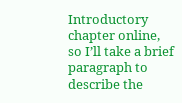Introductory chapter online, so I’ll take a brief paragraph to describe the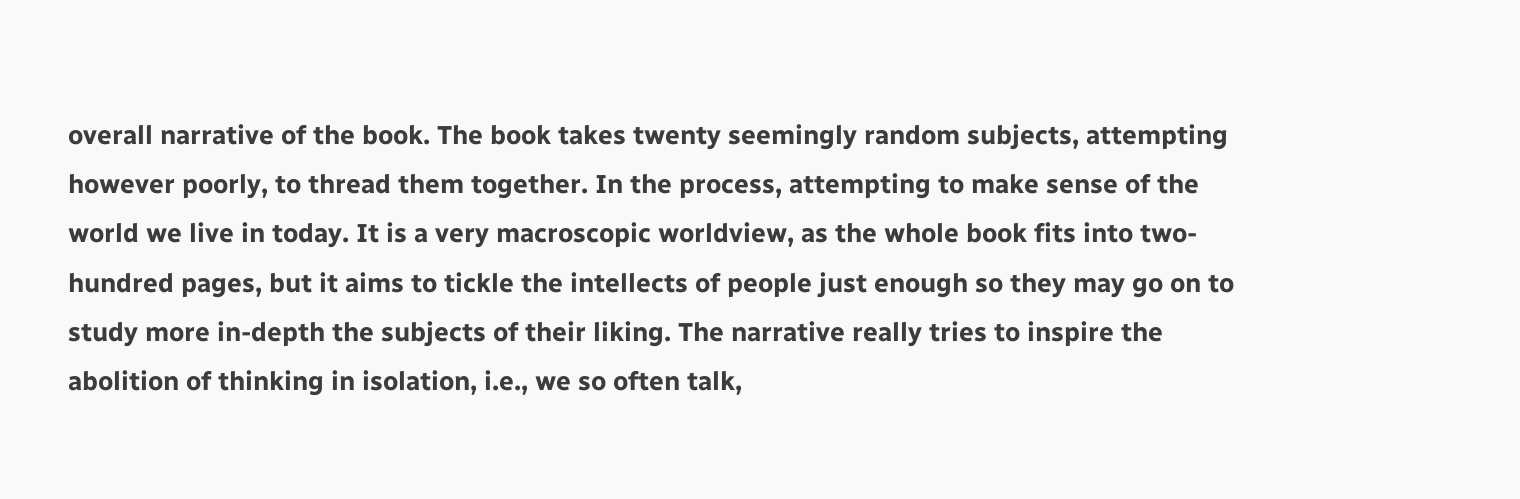overall narrative of the book. The book takes twenty seemingly random subjects, attempting however poorly, to thread them together. In the process, attempting to make sense of the world we live in today. It is a very macroscopic worldview, as the whole book fits into two-hundred pages, but it aims to tickle the intellects of people just enough so they may go on to study more in-depth the subjects of their liking. The narrative really tries to inspire the abolition of thinking in isolation, i.e., we so often talk,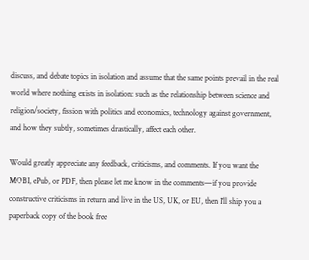discuss, and debate topics in isolation and assume that the same points prevail in the real world where nothing exists in isolation: such as the relationship between science and religion/society, fission with politics and economics, technology against government, and how they subtly, sometimes drastically, affect each other.

Would greatly appreciate any feedback, criticisms, and comments. If you want the MOBI, ePub, or PDF, then please let me know in the comments—if you provide constructive criticisms in return and live in the US, UK, or EU, then I’ll ship you a paperback copy of the book free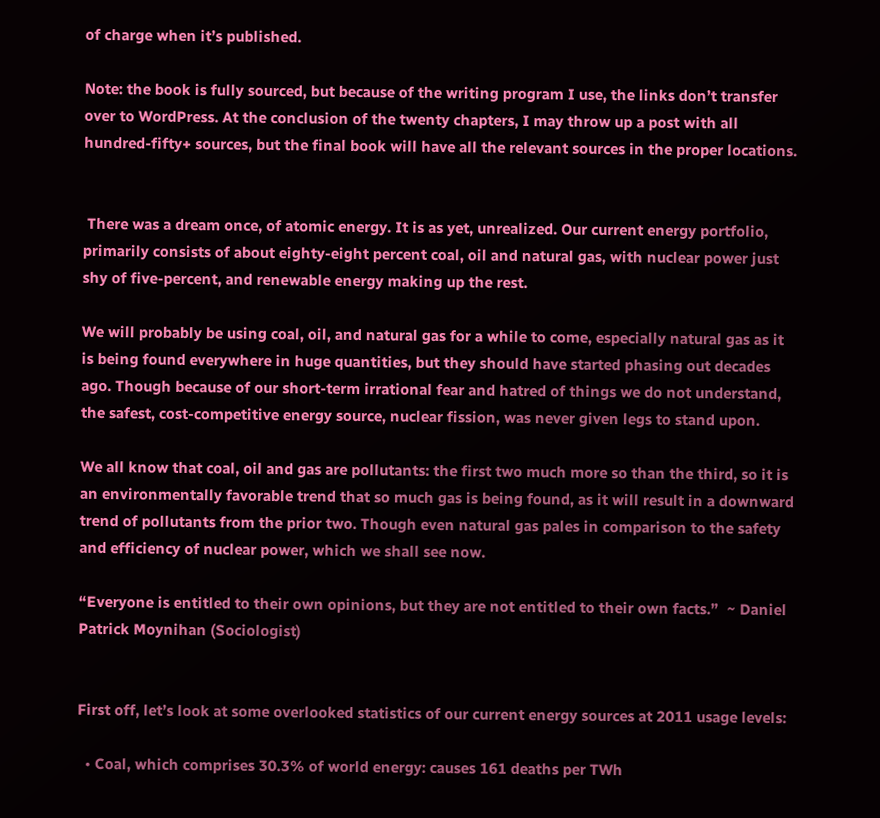of charge when it’s published.

Note: the book is fully sourced, but because of the writing program I use, the links don’t transfer over to WordPress. At the conclusion of the twenty chapters, I may throw up a post with all hundred-fifty+ sources, but the final book will have all the relevant sources in the proper locations.


 There was a dream once, of atomic energy. It is as yet, unrealized. Our current energy portfolio, primarily consists of about eighty-eight percent coal, oil and natural gas, with nuclear power just shy of five-percent, and renewable energy making up the rest.

We will probably be using coal, oil, and natural gas for a while to come, especially natural gas as it is being found everywhere in huge quantities, but they should have started phasing out decades ago. Though because of our short-term irrational fear and hatred of things we do not understand, the safest, cost-competitive energy source, nuclear fission, was never given legs to stand upon.

We all know that coal, oil and gas are pollutants: the first two much more so than the third, so it is an environmentally favorable trend that so much gas is being found, as it will result in a downward trend of pollutants from the prior two. Though even natural gas pales in comparison to the safety and efficiency of nuclear power, which we shall see now.

“Everyone is entitled to their own opinions, but they are not entitled to their own facts.”  ~ Daniel Patrick Moynihan (Sociologist)


First off, let’s look at some overlooked statistics of our current energy sources at 2011 usage levels:

  • Coal, which comprises 30.3% of world energy: causes 161 deaths per TWh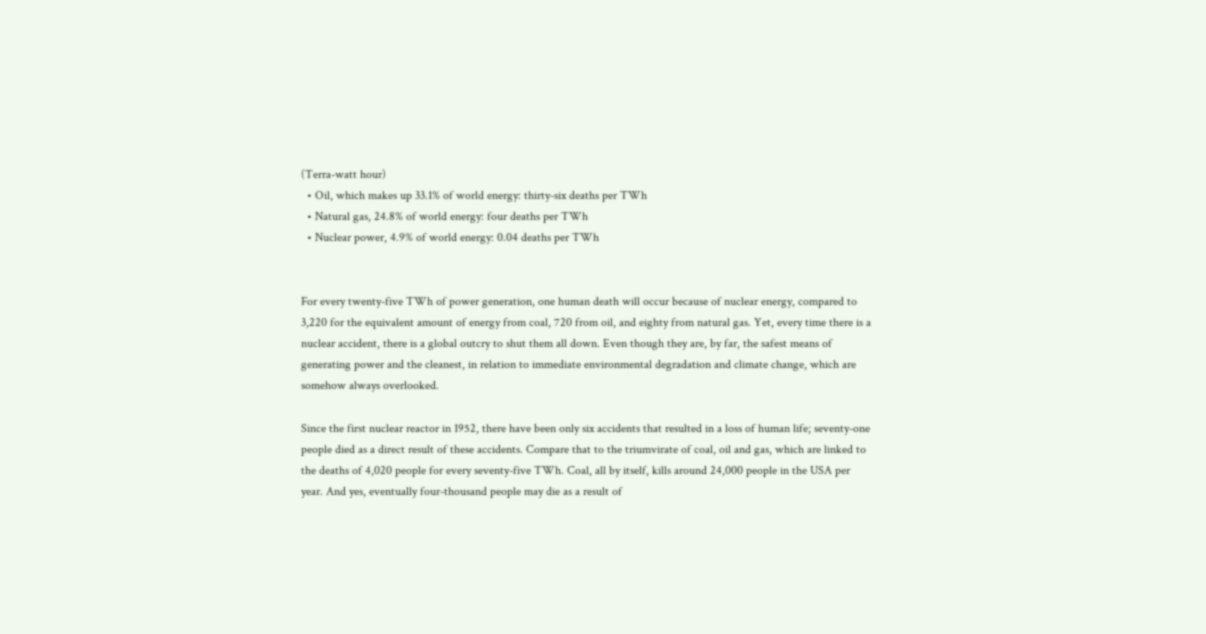(Terra-watt hour)
  • Oil, which makes up 33.1% of world energy: thirty-six deaths per TWh
  • Natural gas, 24.8% of world energy: four deaths per TWh
  • Nuclear power, 4.9% of world energy: 0.04 deaths per TWh


For every twenty-five TWh of power generation, one human death will occur because of nuclear energy, compared to 3,220 for the equivalent amount of energy from coal, 720 from oil, and eighty from natural gas. Yet, every time there is a nuclear accident, there is a global outcry to shut them all down. Even though they are, by far, the safest means of generating power and the cleanest, in relation to immediate environmental degradation and climate change, which are somehow always overlooked.

Since the first nuclear reactor in 1952, there have been only six accidents that resulted in a loss of human life; seventy-one people died as a direct result of these accidents. Compare that to the triumvirate of coal, oil and gas, which are linked to the deaths of 4,020 people for every seventy-five TWh. Coal, all by itself, kills around 24,000 people in the USA per year. And yes, eventually four-thousand people may die as a result of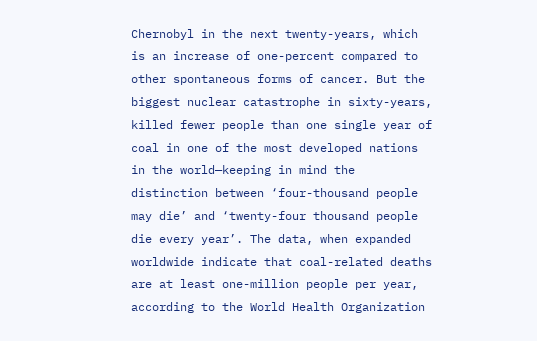Chernobyl in the next twenty-years, which is an increase of one-percent compared to other spontaneous forms of cancer. But the biggest nuclear catastrophe in sixty-years, killed fewer people than one single year of coal in one of the most developed nations in the world—keeping in mind the distinction between ‘four-thousand people may die’ and ‘twenty-four thousand people die every year’. The data, when expanded worldwide indicate that coal-related deaths are at least one-million people per year, according to the World Health Organization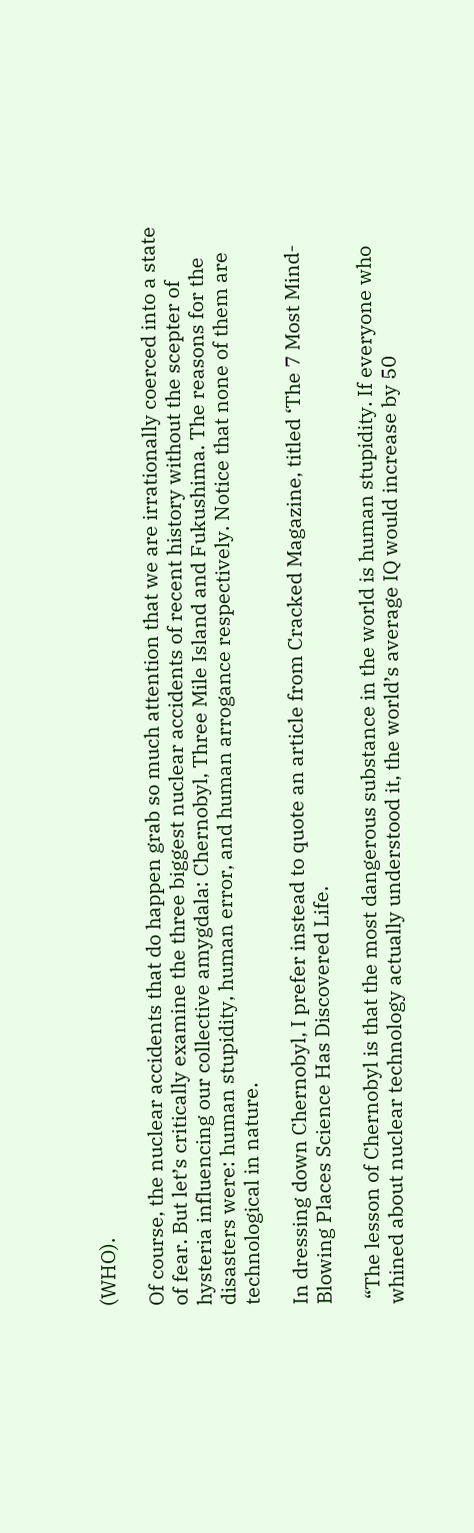(WHO).

Of course, the nuclear accidents that do happen grab so much attention that we are irrationally coerced into a state of fear. But let’s critically examine the three biggest nuclear accidents of recent history without the scepter of hysteria influencing our collective amygdala: Chernobyl, Three Mile Island and Fukushima. The reasons for the disasters were: human stupidity, human error, and human arrogance respectively. Notice that none of them are technological in nature.

In dressing down Chernobyl, I prefer instead to quote an article from Cracked Magazine, titled ‘The 7 Most Mind-Blowing Places Science Has Discovered Life.

 “The lesson of Chernobyl is that the most dangerous substance in the world is human stupidity. If everyone who whined about nuclear technology actually understood it, the world’s average IQ would increase by 50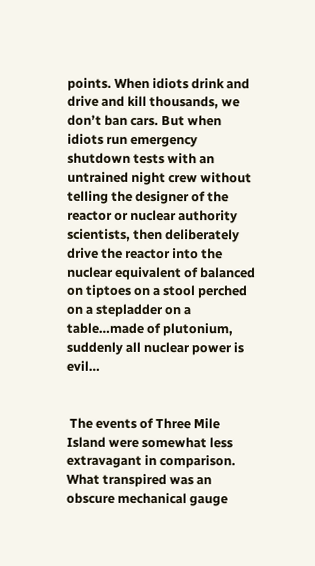points. When idiots drink and drive and kill thousands, we don’t ban cars. But when idiots run emergency shutdown tests with an untrained night crew without telling the designer of the reactor or nuclear authority scientists, then deliberately drive the reactor into the nuclear equivalent of balanced on tiptoes on a stool perched on a stepladder on a table…made of plutonium, suddenly all nuclear power is evil…


 The events of Three Mile Island were somewhat less extravagant in comparison. What transpired was an obscure mechanical gauge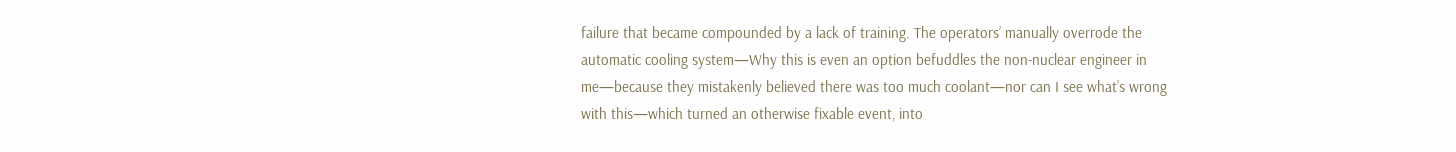failure that became compounded by a lack of training. The operators’ manually overrode the automatic cooling system—Why this is even an option befuddles the non-nuclear engineer in me—because they mistakenly believed there was too much coolant—nor can I see what’s wrong with this—which turned an otherwise fixable event, into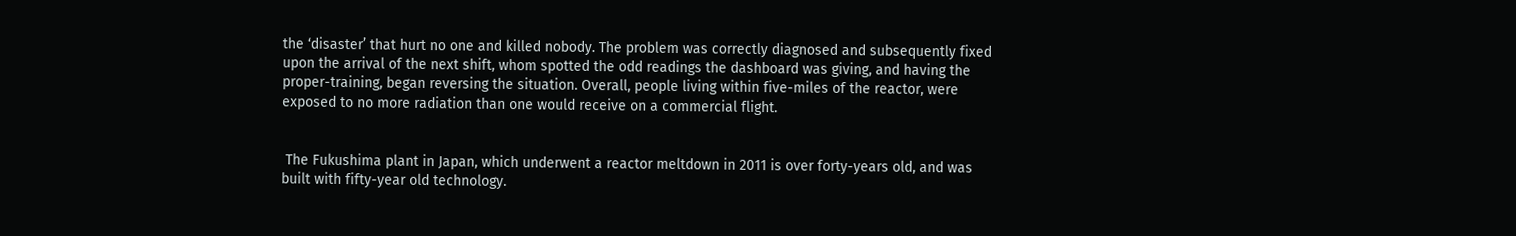the ‘disaster’ that hurt no one and killed nobody. The problem was correctly diagnosed and subsequently fixed upon the arrival of the next shift, whom spotted the odd readings the dashboard was giving, and having the proper-training, began reversing the situation. Overall, people living within five-miles of the reactor, were exposed to no more radiation than one would receive on a commercial flight.


 The Fukushima plant in Japan, which underwent a reactor meltdown in 2011 is over forty-years old, and was built with fifty-year old technology.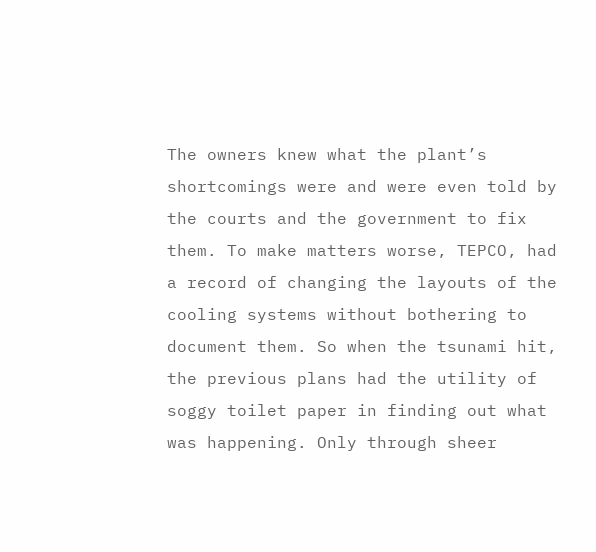The owners knew what the plant’s shortcomings were and were even told by the courts and the government to fix them. To make matters worse, TEPCO, had a record of changing the layouts of the cooling systems without bothering to document them. So when the tsunami hit, the previous plans had the utility of soggy toilet paper in finding out what was happening. Only through sheer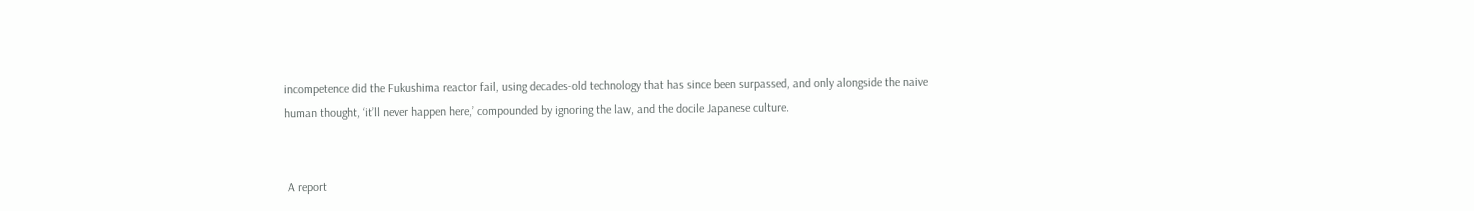incompetence did the Fukushima reactor fail, using decades-old technology that has since been surpassed, and only alongside the naive human thought, ‘it’ll never happen here,’ compounded by ignoring the law, and the docile Japanese culture.


 A report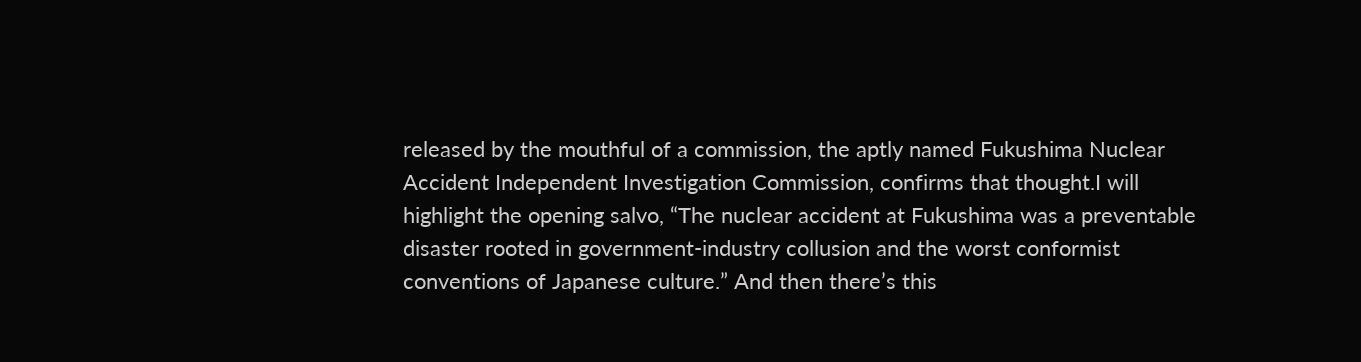released by the mouthful of a commission, the aptly named Fukushima Nuclear Accident Independent Investigation Commission, confirms that thought.I will highlight the opening salvo, “The nuclear accident at Fukushima was a preventable disaster rooted in government-industry collusion and the worst conformist conventions of Japanese culture.” And then there’s this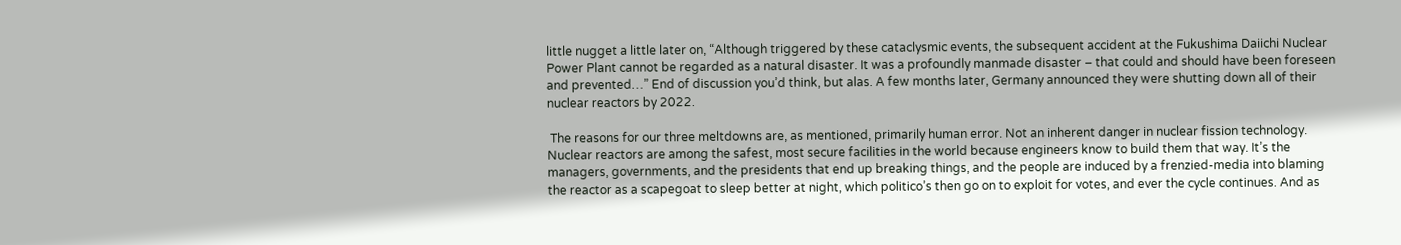little nugget a little later on, “Although triggered by these cataclysmic events, the subsequent accident at the Fukushima Daiichi Nuclear Power Plant cannot be regarded as a natural disaster. It was a profoundly manmade disaster – that could and should have been foreseen and prevented…” End of discussion you’d think, but alas. A few months later, Germany announced they were shutting down all of their nuclear reactors by 2022.

 The reasons for our three meltdowns are, as mentioned, primarily human error. Not an inherent danger in nuclear fission technology. Nuclear reactors are among the safest, most secure facilities in the world because engineers know to build them that way. It’s the managers, governments, and the presidents that end up breaking things, and the people are induced by a frenzied-media into blaming the reactor as a scapegoat to sleep better at night, which politico’s then go on to exploit for votes, and ever the cycle continues. And as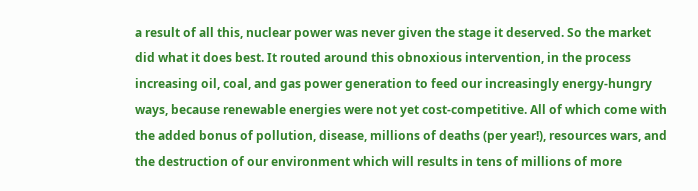a result of all this, nuclear power was never given the stage it deserved. So the market did what it does best. It routed around this obnoxious intervention, in the process increasing oil, coal, and gas power generation to feed our increasingly energy-hungry ways, because renewable energies were not yet cost-competitive. All of which come with the added bonus of pollution, disease, millions of deaths (per year!), resources wars, and the destruction of our environment which will results in tens of millions of more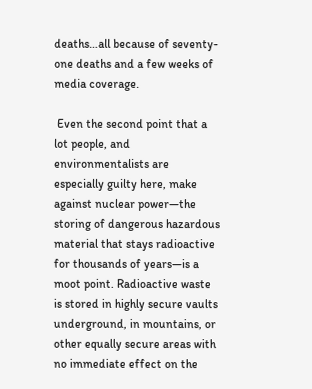deaths…all because of seventy-one deaths and a few weeks of media coverage.

 Even the second point that a lot people, and environmentalists are especially guilty here, make against nuclear power—the storing of dangerous hazardous material that stays radioactive for thousands of years—is a moot point. Radioactive waste is stored in highly secure vaults underground, in mountains, or other equally secure areas with no immediate effect on the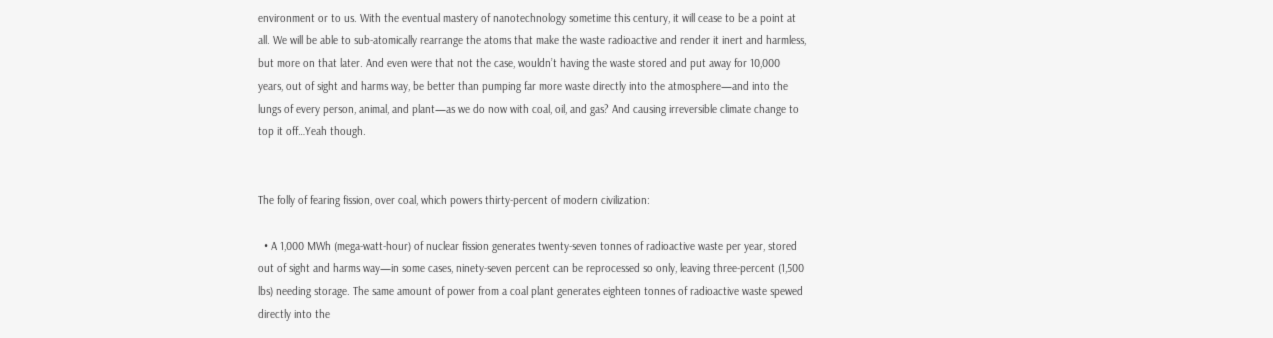environment or to us. With the eventual mastery of nanotechnology sometime this century, it will cease to be a point at all. We will be able to sub-atomically rearrange the atoms that make the waste radioactive and render it inert and harmless, but more on that later. And even were that not the case, wouldn’t having the waste stored and put away for 10,000 years, out of sight and harms way, be better than pumping far more waste directly into the atmosphere—and into the lungs of every person, animal, and plant—as we do now with coal, oil, and gas? And causing irreversible climate change to top it off…Yeah though.


The folly of fearing fission, over coal, which powers thirty-percent of modern civilization:

  • A 1,000 MWh (mega-watt-hour) of nuclear fission generates twenty-seven tonnes of radioactive waste per year, stored out of sight and harms way—in some cases, ninety-seven percent can be reprocessed so only, leaving three-percent (1,500 lbs) needing storage. The same amount of power from a coal plant generates eighteen tonnes of radioactive waste spewed directly into the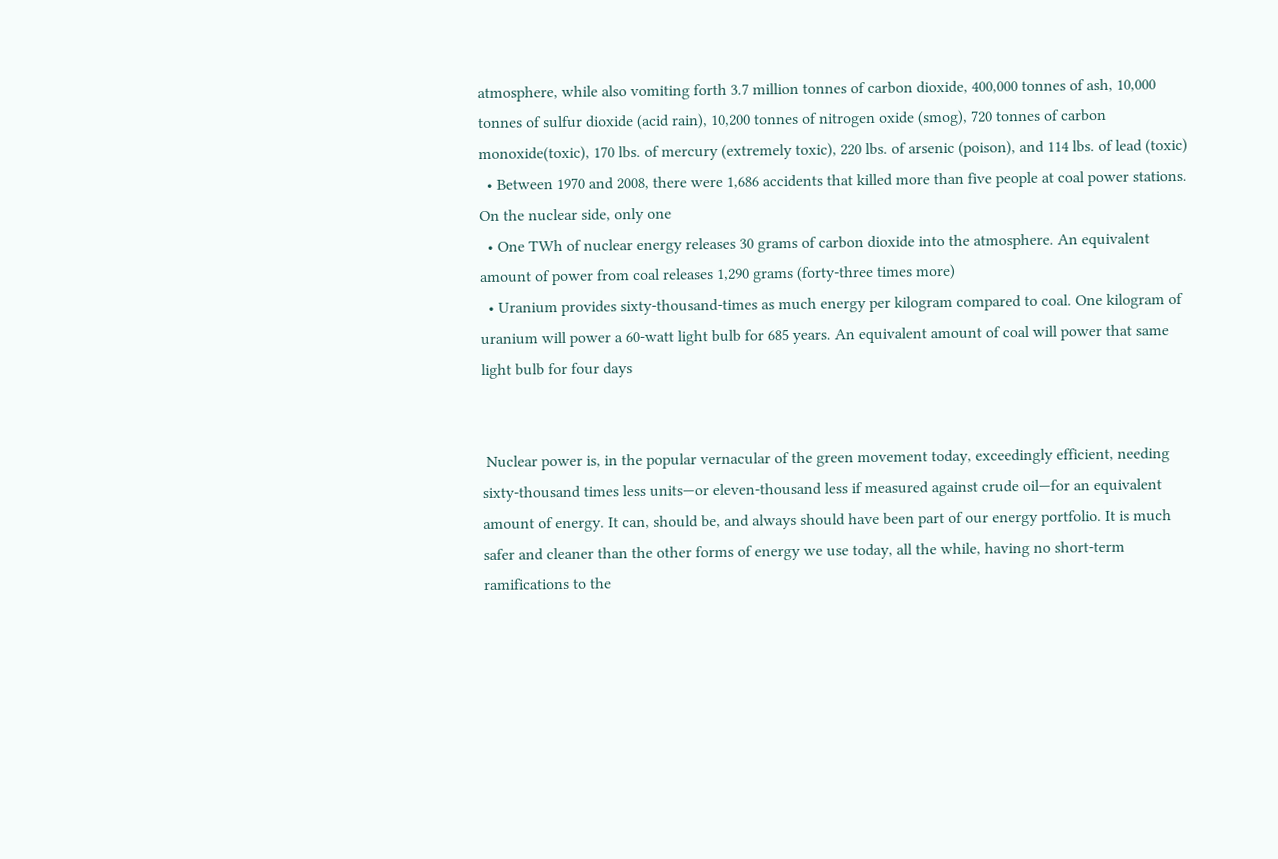atmosphere, while also vomiting forth 3.7 million tonnes of carbon dioxide, 400,000 tonnes of ash, 10,000 tonnes of sulfur dioxide (acid rain), 10,200 tonnes of nitrogen oxide (smog), 720 tonnes of carbon monoxide(toxic), 170 lbs. of mercury (extremely toxic), 220 lbs. of arsenic (poison), and 114 lbs. of lead (toxic)
  • Between 1970 and 2008, there were 1,686 accidents that killed more than five people at coal power stations. On the nuclear side, only one
  • One TWh of nuclear energy releases 30 grams of carbon dioxide into the atmosphere. An equivalent amount of power from coal releases 1,290 grams (forty-three times more)
  • Uranium provides sixty-thousand-times as much energy per kilogram compared to coal. One kilogram of uranium will power a 60-watt light bulb for 685 years. An equivalent amount of coal will power that same light bulb for four days


 Nuclear power is, in the popular vernacular of the green movement today, exceedingly efficient, needing sixty-thousand times less units—or eleven-thousand less if measured against crude oil—for an equivalent amount of energy. It can, should be, and always should have been part of our energy portfolio. It is much safer and cleaner than the other forms of energy we use today, all the while, having no short-term ramifications to the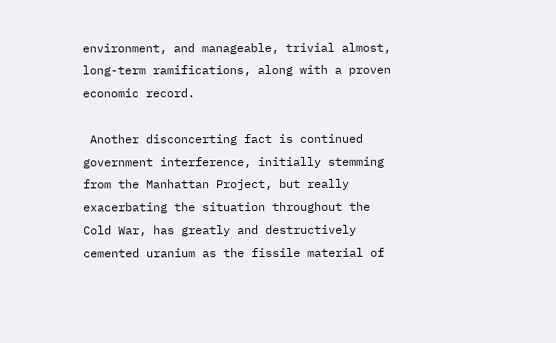environment, and manageable, trivial almost, long-term ramifications, along with a proven economic record.

 Another disconcerting fact is continued government interference, initially stemming from the Manhattan Project, but really exacerbating the situation throughout the Cold War, has greatly and destructively cemented uranium as the fissile material of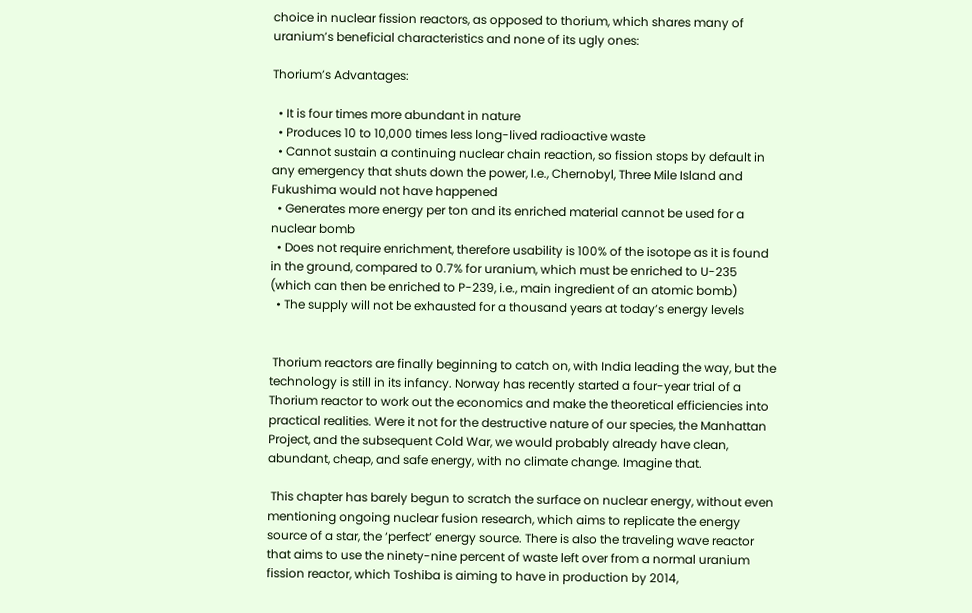choice in nuclear fission reactors, as opposed to thorium, which shares many of uranium’s beneficial characteristics and none of its ugly ones:

Thorium’s Advantages:

  • It is four times more abundant in nature
  • Produces 10 to 10,000 times less long-lived radioactive waste
  • Cannot sustain a continuing nuclear chain reaction, so fission stops by default in any emergency that shuts down the power, I.e., Chernobyl, Three Mile Island and Fukushima would not have happened
  • Generates more energy per ton and its enriched material cannot be used for a nuclear bomb
  • Does not require enrichment, therefore usability is 100% of the isotope as it is found in the ground, compared to 0.7% for uranium, which must be enriched to U-235 (which can then be enriched to P-239, i.e., main ingredient of an atomic bomb)
  • The supply will not be exhausted for a thousand years at today’s energy levels


 Thorium reactors are finally beginning to catch on, with India leading the way, but the technology is still in its infancy. Norway has recently started a four-year trial of a Thorium reactor to work out the economics and make the theoretical efficiencies into practical realities. Were it not for the destructive nature of our species, the Manhattan Project, and the subsequent Cold War, we would probably already have clean, abundant, cheap, and safe energy, with no climate change. Imagine that.

 This chapter has barely begun to scratch the surface on nuclear energy, without even mentioning ongoing nuclear fusion research, which aims to replicate the energy source of a star, the ‘perfect’ energy source. There is also the traveling wave reactor that aims to use the ninety-nine percent of waste left over from a normal uranium fission reactor, which Toshiba is aiming to have in production by 2014,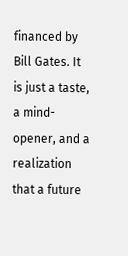financed by Bill Gates. It is just a taste, a mind-opener, and a realization that a future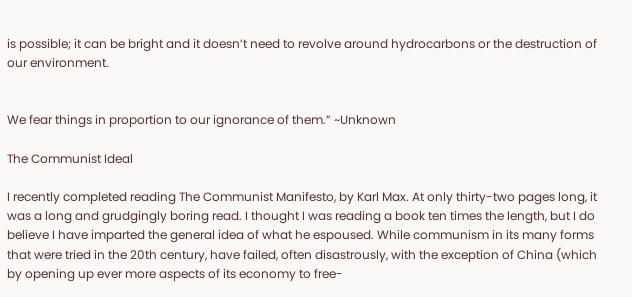is possible; it can be bright and it doesn’t need to revolve around hydrocarbons or the destruction of our environment.


We fear things in proportion to our ignorance of them.” ~Unknown

The Communist Ideal

I recently completed reading The Communist Manifesto, by Karl Max. At only thirty-two pages long, it was a long and grudgingly boring read. I thought I was reading a book ten times the length, but I do believe I have imparted the general idea of what he espoused. While communism in its many forms that were tried in the 20th century, have failed, often disastrously, with the exception of China (which by opening up ever more aspects of its economy to free-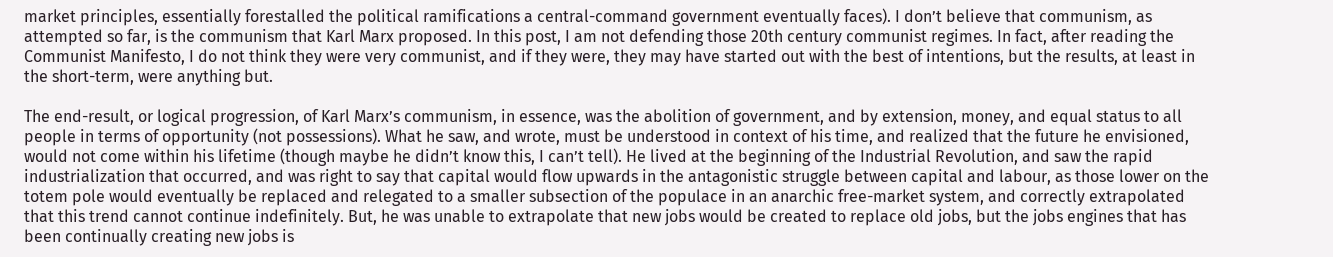market principles, essentially forestalled the political ramifications a central-command government eventually faces). I don’t believe that communism, as attempted so far, is the communism that Karl Marx proposed. In this post, I am not defending those 20th century communist regimes. In fact, after reading the Communist Manifesto, I do not think they were very communist, and if they were, they may have started out with the best of intentions, but the results, at least in the short-term, were anything but.

The end-result, or logical progression, of Karl Marx’s communism, in essence, was the abolition of government, and by extension, money, and equal status to all people in terms of opportunity (not possessions). What he saw, and wrote, must be understood in context of his time, and realized that the future he envisioned, would not come within his lifetime (though maybe he didn’t know this, I can’t tell). He lived at the beginning of the Industrial Revolution, and saw the rapid industrialization that occurred, and was right to say that capital would flow upwards in the antagonistic struggle between capital and labour, as those lower on the totem pole would eventually be replaced and relegated to a smaller subsection of the populace in an anarchic free-market system, and correctly extrapolated that this trend cannot continue indefinitely. But, he was unable to extrapolate that new jobs would be created to replace old jobs, but the jobs engines that has been continually creating new jobs is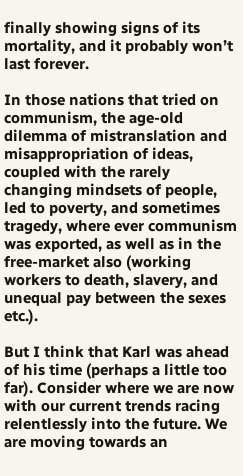finally showing signs of its mortality, and it probably won’t last forever.

In those nations that tried on communism, the age-old dilemma of mistranslation and misappropriation of ideas, coupled with the rarely changing mindsets of people, led to poverty, and sometimes tragedy, where ever communism was exported, as well as in the free-market also (working workers to death, slavery, and unequal pay between the sexes etc.).

But I think that Karl was ahead of his time (perhaps a little too far). Consider where we are now with our current trends racing relentlessly into the future. We are moving towards an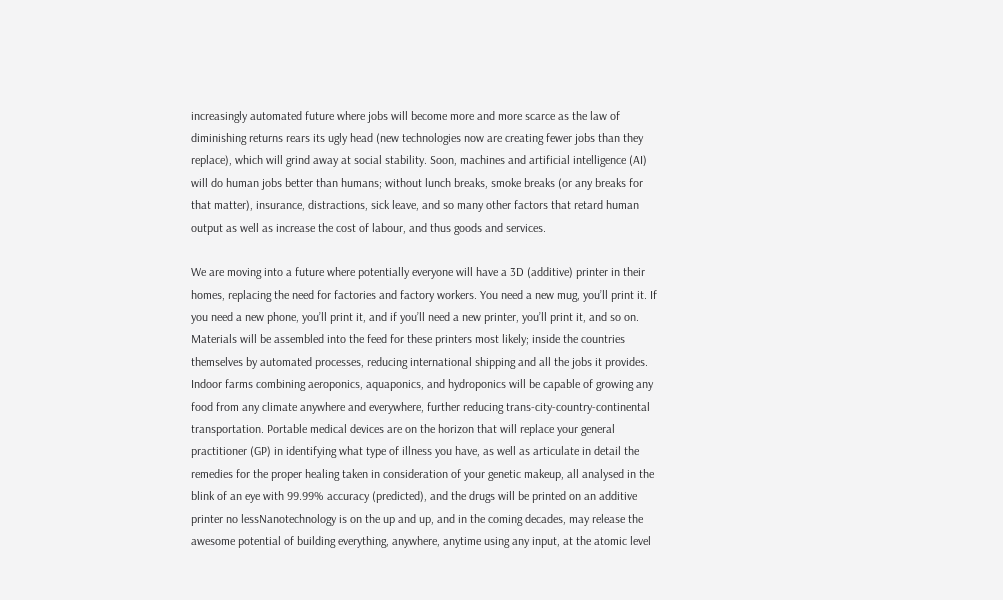increasingly automated future where jobs will become more and more scarce as the law of diminishing returns rears its ugly head (new technologies now are creating fewer jobs than they replace), which will grind away at social stability. Soon, machines and artificial intelligence (AI) will do human jobs better than humans; without lunch breaks, smoke breaks (or any breaks for that matter), insurance, distractions, sick leave, and so many other factors that retard human output as well as increase the cost of labour, and thus goods and services.

We are moving into a future where potentially everyone will have a 3D (additive) printer in their homes, replacing the need for factories and factory workers. You need a new mug, you’ll print it. If you need a new phone, you’ll print it, and if you’ll need a new printer, you’ll print it, and so on. Materials will be assembled into the feed for these printers most likely; inside the countries themselves by automated processes, reducing international shipping and all the jobs it provides. Indoor farms combining aeroponics, aquaponics, and hydroponics will be capable of growing any food from any climate anywhere and everywhere, further reducing trans-city-country-continental transportation. Portable medical devices are on the horizon that will replace your general practitioner (GP) in identifying what type of illness you have, as well as articulate in detail the remedies for the proper healing taken in consideration of your genetic makeup, all analysed in the blink of an eye with 99.99% accuracy (predicted), and the drugs will be printed on an additive printer no lessNanotechnology is on the up and up, and in the coming decades, may release the awesome potential of building everything, anywhere, anytime using any input, at the atomic level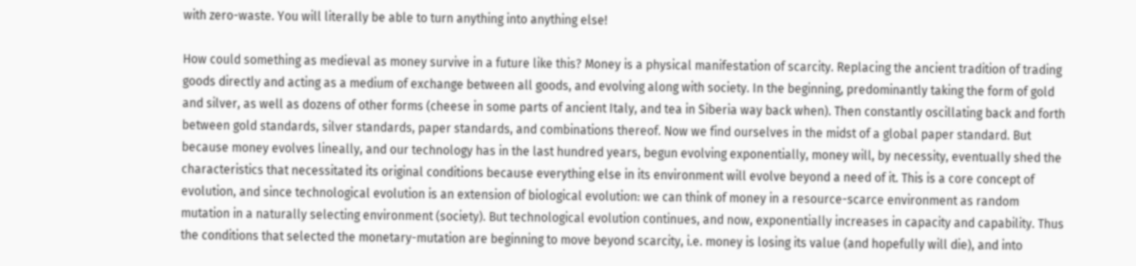with zero-waste. You will literally be able to turn anything into anything else!

How could something as medieval as money survive in a future like this? Money is a physical manifestation of scarcity. Replacing the ancient tradition of trading goods directly and acting as a medium of exchange between all goods, and evolving along with society. In the beginning, predominantly taking the form of gold and silver, as well as dozens of other forms (cheese in some parts of ancient Italy, and tea in Siberia way back when). Then constantly oscillating back and forth between gold standards, silver standards, paper standards, and combinations thereof. Now we find ourselves in the midst of a global paper standard. But because money evolves lineally, and our technology has in the last hundred years, begun evolving exponentially, money will, by necessity, eventually shed the characteristics that necessitated its original conditions because everything else in its environment will evolve beyond a need of it. This is a core concept of evolution, and since technological evolution is an extension of biological evolution: we can think of money in a resource-scarce environment as random mutation in a naturally selecting environment (society). But technological evolution continues, and now, exponentially increases in capacity and capability. Thus the conditions that selected the monetary-mutation are beginning to move beyond scarcity, i.e. money is losing its value (and hopefully will die), and into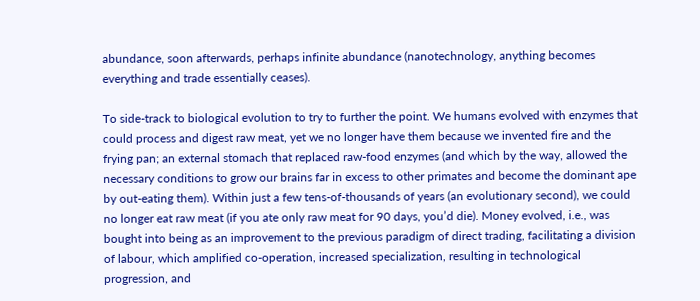abundance, soon afterwards, perhaps infinite abundance (nanotechnology, anything becomes everything and trade essentially ceases).

To side-track to biological evolution to try to further the point. We humans evolved with enzymes that could process and digest raw meat, yet we no longer have them because we invented fire and the frying pan; an external stomach that replaced raw-food enzymes (and which by the way, allowed the necessary conditions to grow our brains far in excess to other primates and become the dominant ape by out-eating them). Within just a few tens-of-thousands of years (an evolutionary second), we could no longer eat raw meat (if you ate only raw meat for 90 days, you’d die). Money evolved, i.e., was bought into being as an improvement to the previous paradigm of direct trading, facilitating a division of labour, which amplified co-operation, increased specialization, resulting in technological progression, and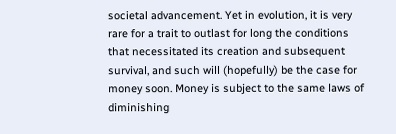societal advancement. Yet in evolution, it is very rare for a trait to outlast for long the conditions that necessitated its creation and subsequent survival, and such will (hopefully) be the case for money soon. Money is subject to the same laws of diminishing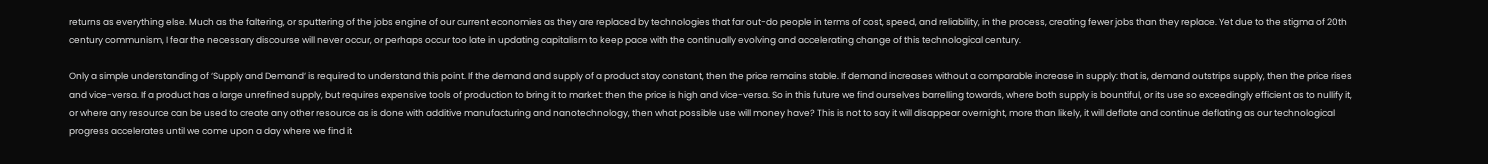returns as everything else. Much as the faltering, or sputtering of the jobs engine of our current economies as they are replaced by technologies that far out-do people in terms of cost, speed, and reliability, in the process, creating fewer jobs than they replace. Yet due to the stigma of 20th century communism, I fear the necessary discourse will never occur, or perhaps occur too late in updating capitalism to keep pace with the continually evolving and accelerating change of this technological century.

Only a simple understanding of ‘Supply and Demand‘ is required to understand this point. If the demand and supply of a product stay constant, then the price remains stable. If demand increases without a comparable increase in supply: that is, demand outstrips supply, then the price rises and vice-versa. If a product has a large unrefined supply, but requires expensive tools of production to bring it to market: then the price is high and vice-versa. So in this future we find ourselves barrelling towards, where both supply is bountiful, or its use so exceedingly efficient as to nullify it, or where any resource can be used to create any other resource as is done with additive manufacturing and nanotechnology, then what possible use will money have? This is not to say it will disappear overnight, more than likely, it will deflate and continue deflating as our technological progress accelerates until we come upon a day where we find it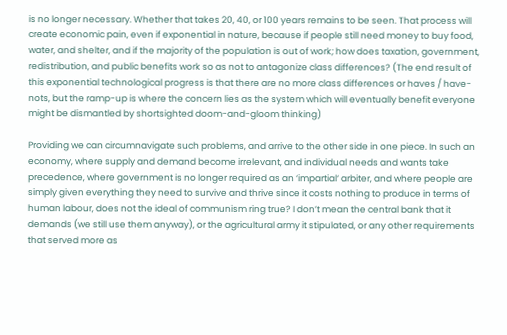is no longer necessary. Whether that takes 20, 40, or 100 years remains to be seen. That process will create economic pain, even if exponential in nature, because if people still need money to buy food, water, and shelter, and if the majority of the population is out of work; how does taxation, government, redistribution, and public benefits work so as not to antagonize class differences? (The end result of this exponential technological progress is that there are no more class differences or haves / have-nots, but the ramp-up is where the concern lies as the system which will eventually benefit everyone might be dismantled by shortsighted doom-and-gloom thinking)

Providing we can circumnavigate such problems, and arrive to the other side in one piece. In such an economy, where supply and demand become irrelevant, and individual needs and wants take precedence, where government is no longer required as an ‘impartial‘ arbiter, and where people are simply given everything they need to survive and thrive since it costs nothing to produce in terms of human labour, does not the ideal of communism ring true? I don’t mean the central bank that it demands (we still use them anyway), or the agricultural army it stipulated, or any other requirements that served more as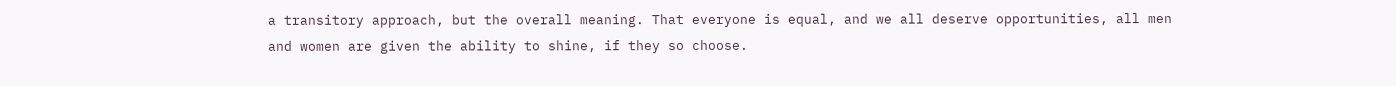a transitory approach, but the overall meaning. That everyone is equal, and we all deserve opportunities, all men and women are given the ability to shine, if they so choose.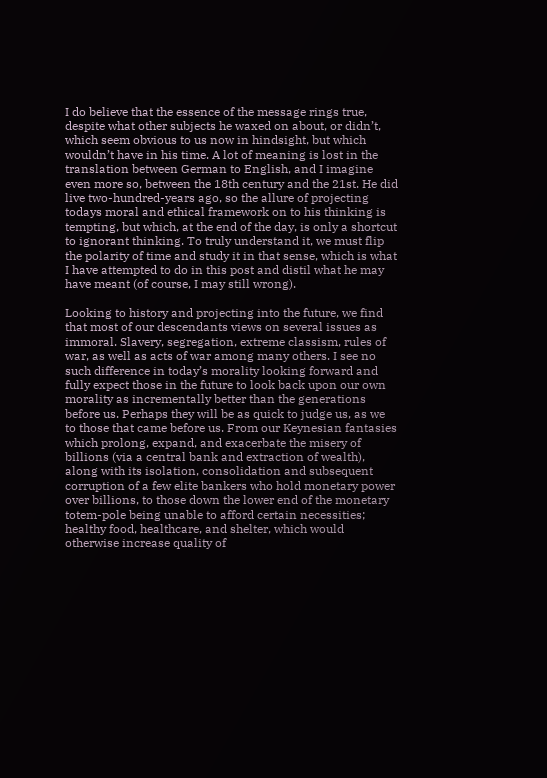I do believe that the essence of the message rings true, despite what other subjects he waxed on about, or didn’t, which seem obvious to us now in hindsight, but which wouldn’t have in his time. A lot of meaning is lost in the translation between German to English, and I imagine even more so, between the 18th century and the 21st. He did live two-hundred-years ago, so the allure of projecting todays moral and ethical framework on to his thinking is tempting, but which, at the end of the day, is only a shortcut to ignorant thinking. To truly understand it, we must flip the polarity of time and study it in that sense, which is what I have attempted to do in this post and distil what he may have meant (of course, I may still wrong).

Looking to history and projecting into the future, we find that most of our descendants views on several issues as immoral. Slavery, segregation, extreme classism, rules of war, as well as acts of war among many others. I see no such difference in today’s morality looking forward and fully expect those in the future to look back upon our own morality as incrementally better than the generations before us. Perhaps they will be as quick to judge us, as we to those that came before us. From our Keynesian fantasies which prolong, expand, and exacerbate the misery of billions (via a central bank and extraction of wealth), along with its isolation, consolidation and subsequent corruption of a few elite bankers who hold monetary power over billions, to those down the lower end of the monetary totem-pole being unable to afford certain necessities; healthy food, healthcare, and shelter, which would otherwise increase quality of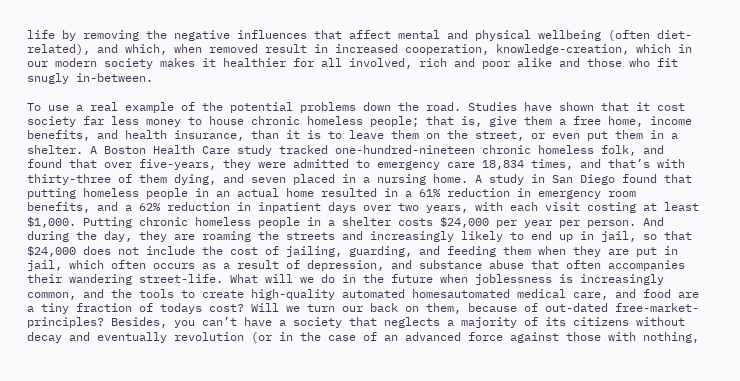life by removing the negative influences that affect mental and physical wellbeing (often diet-related), and which, when removed result in increased cooperation, knowledge-creation, which in our modern society makes it healthier for all involved, rich and poor alike and those who fit snugly in-between.

To use a real example of the potential problems down the road. Studies have shown that it cost society far less money to house chronic homeless people; that is, give them a free home, income benefits, and health insurance, than it is to leave them on the street, or even put them in a shelter. A Boston Health Care study tracked one-hundred-nineteen chronic homeless folk, and found that over five-years, they were admitted to emergency care 18,834 times, and that’s with thirty-three of them dying, and seven placed in a nursing home. A study in San Diego found that putting homeless people in an actual home resulted in a 61% reduction in emergency room benefits, and a 62% reduction in inpatient days over two years, with each visit costing at least $1,000. Putting chronic homeless people in a shelter costs $24,000 per year per person. And during the day, they are roaming the streets and increasingly likely to end up in jail, so that $24,000 does not include the cost of jailing, guarding, and feeding them when they are put in jail, which often occurs as a result of depression, and substance abuse that often accompanies their wandering street-life. What will we do in the future when joblessness is increasingly common, and the tools to create high-quality automated homesautomated medical care, and food are a tiny fraction of todays cost? Will we turn our back on them, because of out-dated free-market-principles? Besides, you can’t have a society that neglects a majority of its citizens without decay and eventually revolution (or in the case of an advanced force against those with nothing,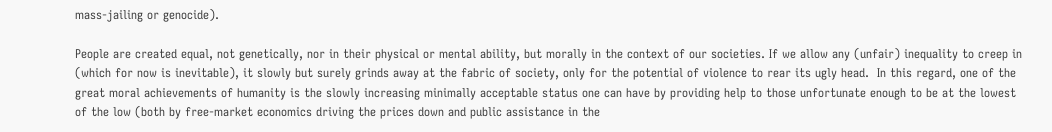mass-jailing or genocide).

People are created equal, not genetically, nor in their physical or mental ability, but morally in the context of our societies. If we allow any (unfair) inequality to creep in (which for now is inevitable), it slowly but surely grinds away at the fabric of society, only for the potential of violence to rear its ugly head.  In this regard, one of the great moral achievements of humanity is the slowly increasing minimally acceptable status one can have by providing help to those unfortunate enough to be at the lowest of the low (both by free-market economics driving the prices down and public assistance in the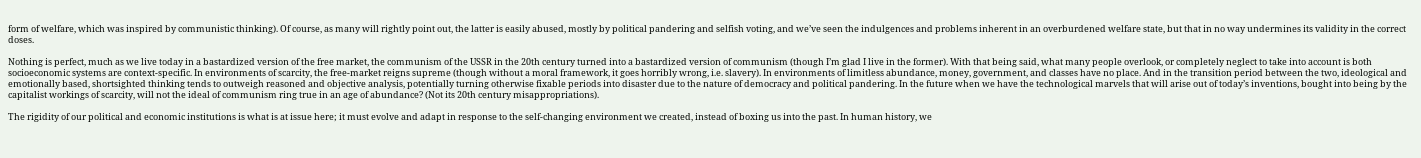form of welfare, which was inspired by communistic thinking). Of course, as many will rightly point out, the latter is easily abused, mostly by political pandering and selfish voting, and we’ve seen the indulgences and problems inherent in an overburdened welfare state, but that in no way undermines its validity in the correct doses.

Nothing is perfect, much as we live today in a bastardized version of the free market, the communism of the USSR in the 20th century turned into a bastardized version of communism (though I’m glad I live in the former). With that being said, what many people overlook, or completely neglect to take into account is both socioeconomic systems are context-specific. In environments of scarcity, the free-market reigns supreme (though without a moral framework, it goes horribly wrong, i.e. slavery). In environments of limitless abundance, money, government, and classes have no place. And in the transition period between the two, ideological and emotionally based, shortsighted thinking tends to outweigh reasoned and objective analysis, potentially turning otherwise fixable periods into disaster due to the nature of democracy and political pandering. In the future when we have the technological marvels that will arise out of today’s inventions, bought into being by the capitalist workings of scarcity, will not the ideal of communism ring true in an age of abundance? (Not its 20th century misappropriations).

The rigidity of our political and economic institutions is what is at issue here; it must evolve and adapt in response to the self-changing environment we created, instead of boxing us into the past. In human history, we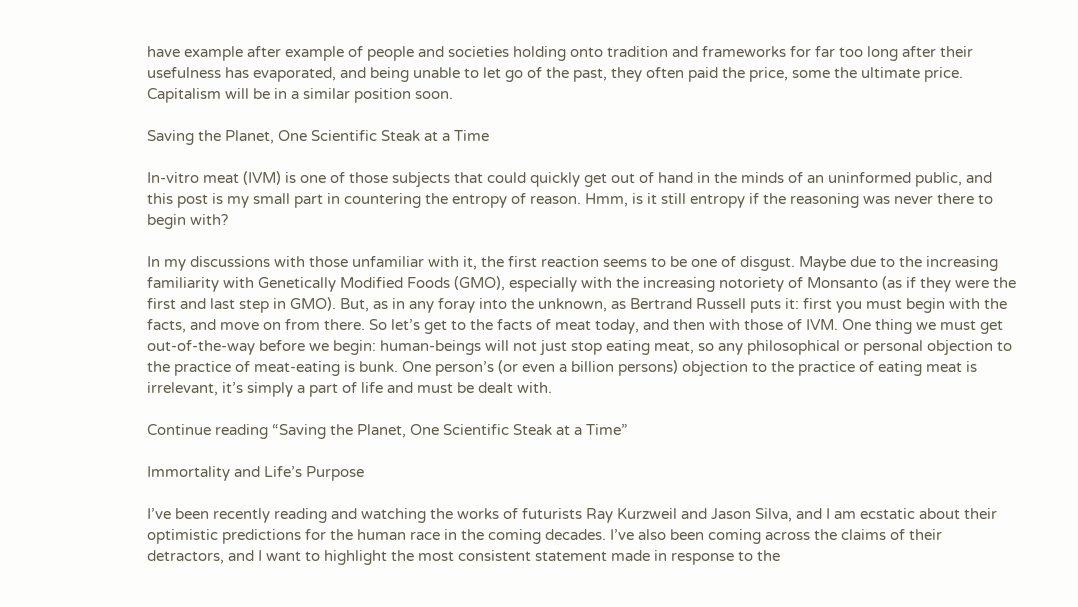have example after example of people and societies holding onto tradition and frameworks for far too long after their usefulness has evaporated, and being unable to let go of the past, they often paid the price, some the ultimate price. Capitalism will be in a similar position soon.

Saving the Planet, One Scientific Steak at a Time

In-vitro meat (IVM) is one of those subjects that could quickly get out of hand in the minds of an uninformed public, and this post is my small part in countering the entropy of reason. Hmm, is it still entropy if the reasoning was never there to begin with?

In my discussions with those unfamiliar with it, the first reaction seems to be one of disgust. Maybe due to the increasing familiarity with Genetically Modified Foods (GMO), especially with the increasing notoriety of Monsanto (as if they were the first and last step in GMO). But, as in any foray into the unknown, as Bertrand Russell puts it: first you must begin with the facts, and move on from there. So let’s get to the facts of meat today, and then with those of IVM. One thing we must get out-of-the-way before we begin: human-beings will not just stop eating meat, so any philosophical or personal objection to the practice of meat-eating is bunk. One person’s (or even a billion persons) objection to the practice of eating meat is irrelevant, it’s simply a part of life and must be dealt with.

Continue reading “Saving the Planet, One Scientific Steak at a Time”

Immortality and Life’s Purpose

I’ve been recently reading and watching the works of futurists Ray Kurzweil and Jason Silva, and I am ecstatic about their optimistic predictions for the human race in the coming decades. I’ve also been coming across the claims of their detractors, and I want to highlight the most consistent statement made in response to the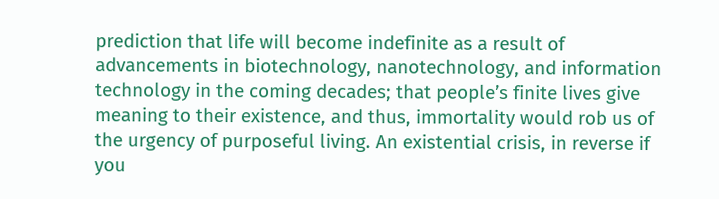prediction that life will become indefinite as a result of advancements in biotechnology, nanotechnology, and information technology in the coming decades; that people’s finite lives give meaning to their existence, and thus, immortality would rob us of the urgency of purposeful living. An existential crisis, in reverse if you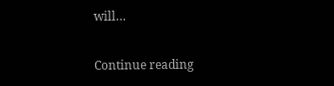will…

Continue reading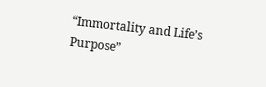“Immortality and Life’s Purpose”